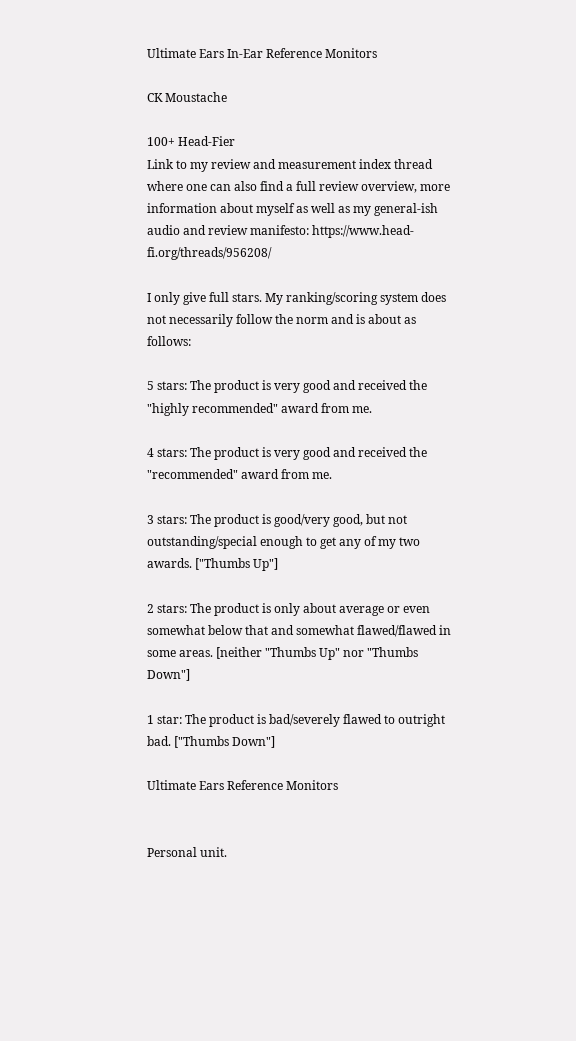Ultimate Ears In-Ear Reference Monitors

CK Moustache

100+ Head-Fier
Link to my review and measurement index thread where one can also find a full review overview, more information about myself as well as my general-ish audio and review manifesto: https://www.head-fi.org/threads/956208/

I only give full stars. My ranking/scoring system does not necessarily follow the norm and is about as follows:

5 stars: The product is very good and received the "highly recommended" award from me.

4 stars: The product is very good and received the "recommended" award from me.

3 stars: The product is good/very good, but not outstanding/special enough to get any of my two awards. ["Thumbs Up"]

2 stars: The product is only about average or even somewhat below that and somewhat flawed/flawed in some areas. [neither "Thumbs Up" nor "Thumbs Down"]

1 star: The product is bad/severely flawed to outright bad. ["Thumbs Down"]

Ultimate Ears Reference Monitors


Personal unit.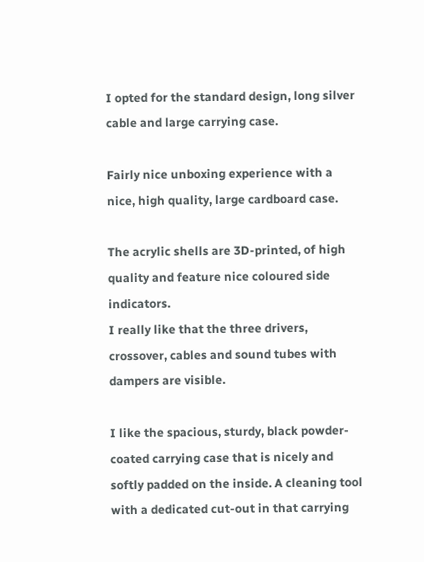I opted for the standard design, long silver cable and large carrying case.

Fairly nice unboxing experience with a nice, high quality, large cardboard case.

The acrylic shells are 3D-printed, of high quality and feature nice coloured side indicators.
I really like that the three drivers, crossover, cables and sound tubes with dampers are visible.

I like the spacious, sturdy, black powder-coated carrying case that is nicely and softly padded on the inside. A cleaning tool with a dedicated cut-out in that carrying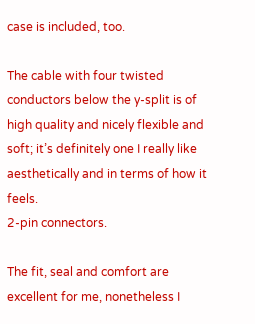case is included, too.

The cable with four twisted conductors below the y-split is of high quality and nicely flexible and soft; it’s definitely one I really like aesthetically and in terms of how it feels.
2-pin connectors.

The fit, seal and comfort are excellent for me, nonetheless I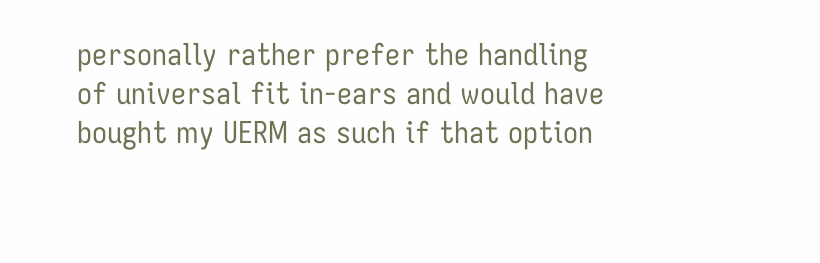personally rather prefer the handling of universal fit in-ears and would have bought my UERM as such if that option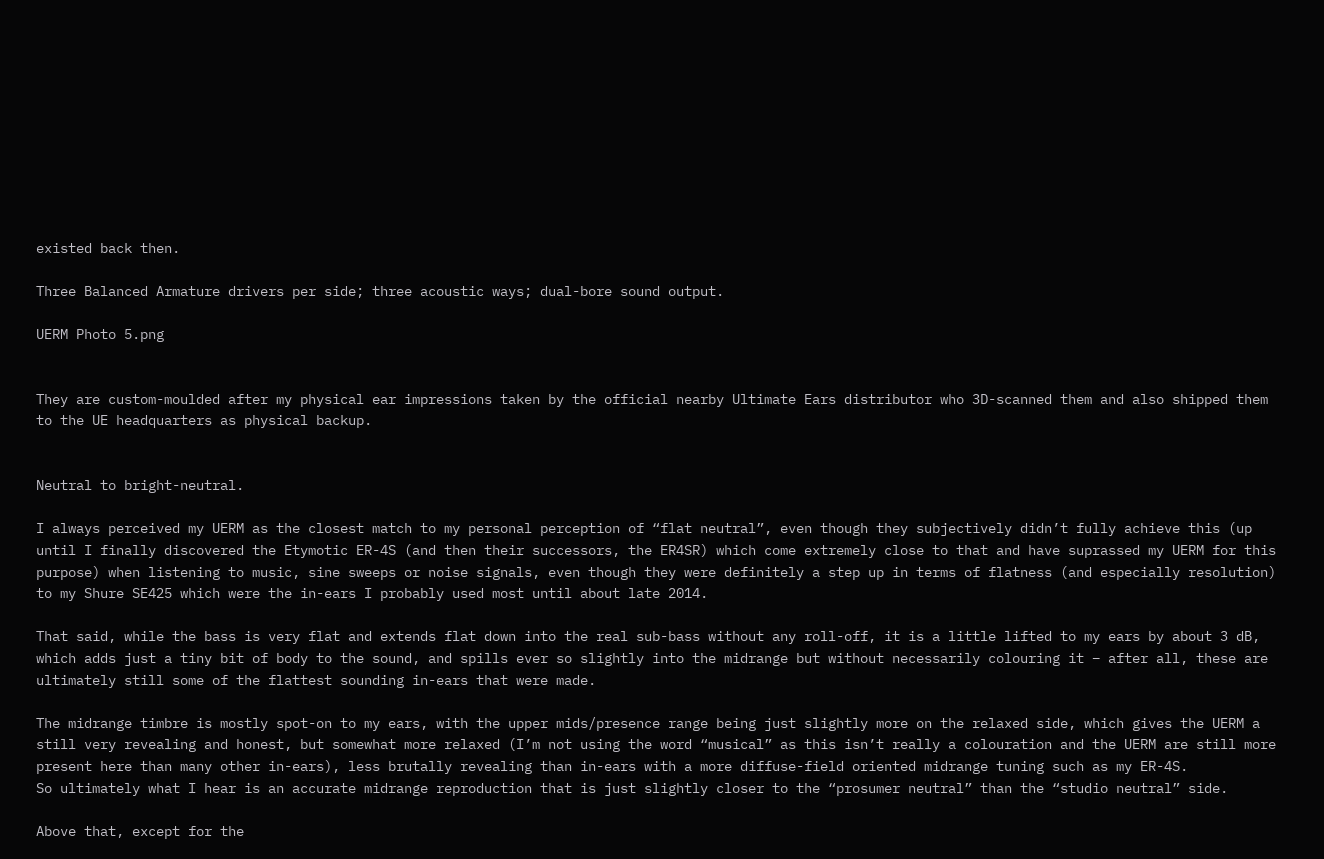existed back then.

Three Balanced Armature drivers per side; three acoustic ways; dual-bore sound output.

UERM Photo 5.png


They are custom-moulded after my physical ear impressions taken by the official nearby Ultimate Ears distributor who 3D-scanned them and also shipped them to the UE headquarters as physical backup.


Neutral to bright-neutral.

I always perceived my UERM as the closest match to my personal perception of “flat neutral”, even though they subjectively didn’t fully achieve this (up until I finally discovered the Etymotic ER-4S (and then their successors, the ER4SR) which come extremely close to that and have suprassed my UERM for this purpose) when listening to music, sine sweeps or noise signals, even though they were definitely a step up in terms of flatness (and especially resolution) to my Shure SE425 which were the in-ears I probably used most until about late 2014.

That said, while the bass is very flat and extends flat down into the real sub-bass without any roll-off, it is a little lifted to my ears by about 3 dB, which adds just a tiny bit of body to the sound, and spills ever so slightly into the midrange but without necessarily colouring it – after all, these are ultimately still some of the flattest sounding in-ears that were made.

The midrange timbre is mostly spot-on to my ears, with the upper mids/presence range being just slightly more on the relaxed side, which gives the UERM a still very revealing and honest, but somewhat more relaxed (I’m not using the word “musical” as this isn’t really a colouration and the UERM are still more present here than many other in-ears), less brutally revealing than in-ears with a more diffuse-field oriented midrange tuning such as my ER-4S.
So ultimately what I hear is an accurate midrange reproduction that is just slightly closer to the “prosumer neutral” than the “studio neutral” side.

Above that, except for the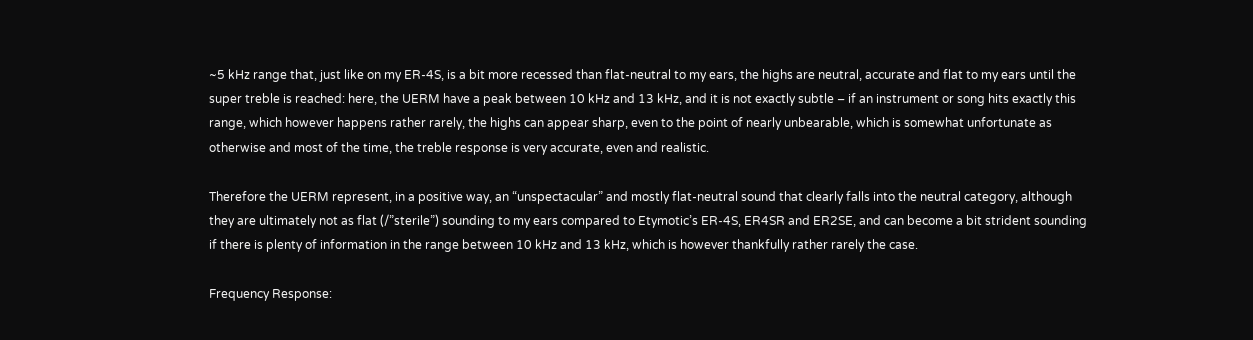~5 kHz range that, just like on my ER-4S, is a bit more recessed than flat-neutral to my ears, the highs are neutral, accurate and flat to my ears until the super treble is reached: here, the UERM have a peak between 10 kHz and 13 kHz, and it is not exactly subtle – if an instrument or song hits exactly this range, which however happens rather rarely, the highs can appear sharp, even to the point of nearly unbearable, which is somewhat unfortunate as otherwise and most of the time, the treble response is very accurate, even and realistic.

Therefore the UERM represent, in a positive way, an “unspectacular” and mostly flat-neutral sound that clearly falls into the neutral category, although they are ultimately not as flat (/”sterile”) sounding to my ears compared to Etymotic’s ER-4S, ER4SR and ER2SE, and can become a bit strident sounding if there is plenty of information in the range between 10 kHz and 13 kHz, which is however thankfully rather rarely the case.

Frequency Response: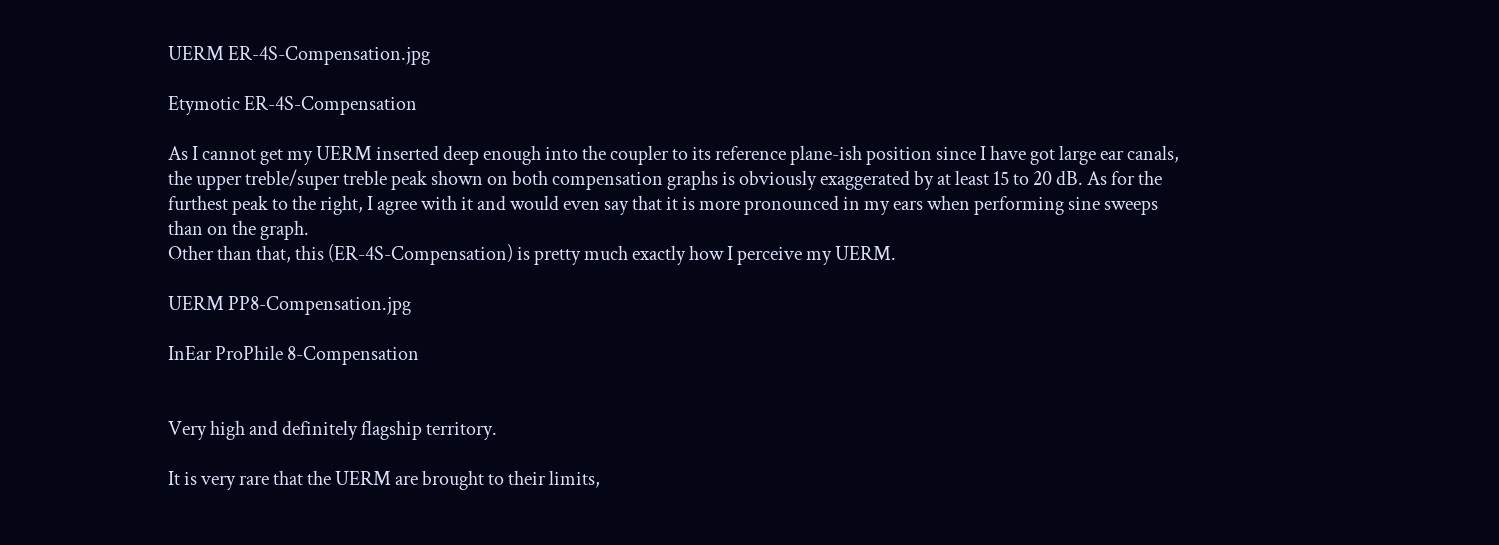UERM ER-4S-Compensation.jpg

Etymotic ER-4S-Compensation

As I cannot get my UERM inserted deep enough into the coupler to its reference plane-ish position since I have got large ear canals, the upper treble/super treble peak shown on both compensation graphs is obviously exaggerated by at least 15 to 20 dB. As for the furthest peak to the right, I agree with it and would even say that it is more pronounced in my ears when performing sine sweeps than on the graph.
Other than that, this (ER-4S-Compensation) is pretty much exactly how I perceive my UERM.

UERM PP8-Compensation.jpg

InEar ProPhile 8-Compensation


Very high and definitely flagship territory.

It is very rare that the UERM are brought to their limits,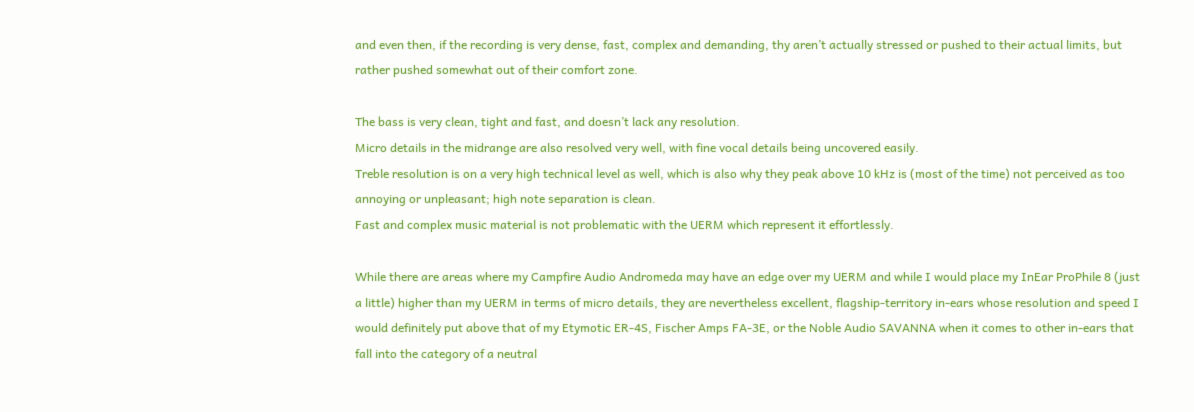and even then, if the recording is very dense, fast, complex and demanding, thy aren’t actually stressed or pushed to their actual limits, but rather pushed somewhat out of their comfort zone.

The bass is very clean, tight and fast, and doesn’t lack any resolution.
Micro details in the midrange are also resolved very well, with fine vocal details being uncovered easily.
Treble resolution is on a very high technical level as well, which is also why they peak above 10 kHz is (most of the time) not perceived as too annoying or unpleasant; high note separation is clean.
Fast and complex music material is not problematic with the UERM which represent it effortlessly.

While there are areas where my Campfire Audio Andromeda may have an edge over my UERM and while I would place my InEar ProPhile 8 (just a little) higher than my UERM in terms of micro details, they are nevertheless excellent, flagship-territory in-ears whose resolution and speed I would definitely put above that of my Etymotic ER-4S, Fischer Amps FA-3E, or the Noble Audio SAVANNA when it comes to other in-ears that fall into the category of a neutral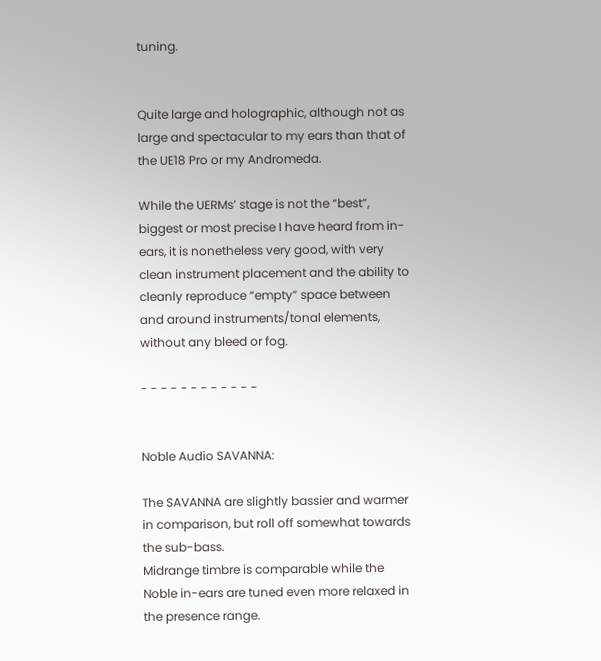tuning.


Quite large and holographic, although not as large and spectacular to my ears than that of the UE18 Pro or my Andromeda.

While the UERMs’ stage is not the “best”, biggest or most precise I have heard from in-ears, it is nonetheless very good, with very clean instrument placement and the ability to cleanly reproduce “empty” space between and around instruments/tonal elements, without any bleed or fog.

- - - - - - - - - - - -


Noble Audio SAVANNA:

The SAVANNA are slightly bassier and warmer in comparison, but roll off somewhat towards the sub-bass.
Midrange timbre is comparable while the Noble in-ears are tuned even more relaxed in the presence range.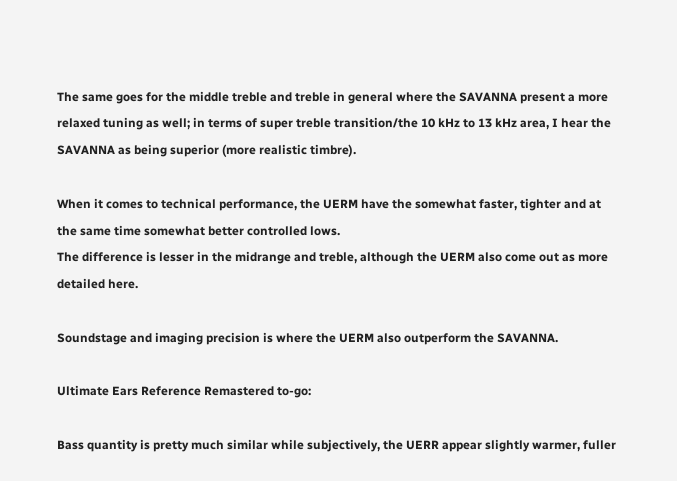The same goes for the middle treble and treble in general where the SAVANNA present a more relaxed tuning as well; in terms of super treble transition/the 10 kHz to 13 kHz area, I hear the SAVANNA as being superior (more realistic timbre).

When it comes to technical performance, the UERM have the somewhat faster, tighter and at the same time somewhat better controlled lows.
The difference is lesser in the midrange and treble, although the UERM also come out as more detailed here.

Soundstage and imaging precision is where the UERM also outperform the SAVANNA.

Ultimate Ears Reference Remastered to-go:

Bass quantity is pretty much similar while subjectively, the UERR appear slightly warmer, fuller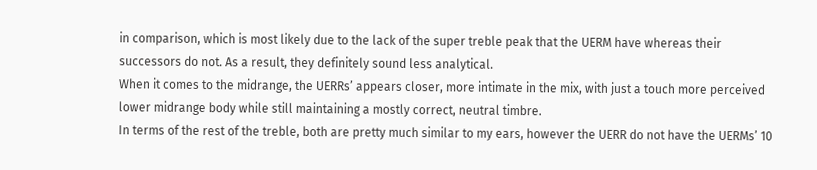in comparison, which is most likely due to the lack of the super treble peak that the UERM have whereas their successors do not. As a result, they definitely sound less analytical.
When it comes to the midrange, the UERRs’ appears closer, more intimate in the mix, with just a touch more perceived lower midrange body while still maintaining a mostly correct, neutral timbre.
In terms of the rest of the treble, both are pretty much similar to my ears, however the UERR do not have the UERMs’ 10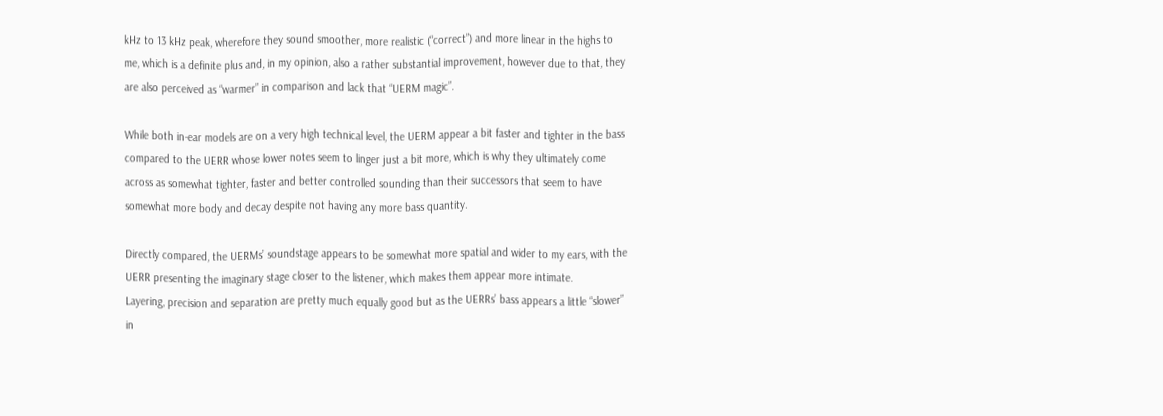kHz to 13 kHz peak, wherefore they sound smoother, more realistic (“correct”) and more linear in the highs to me, which is a definite plus and, in my opinion, also a rather substantial improvement, however due to that, they are also perceived as “warmer” in comparison and lack that “UERM magic”.

While both in-ear models are on a very high technical level, the UERM appear a bit faster and tighter in the bass compared to the UERR whose lower notes seem to linger just a bit more, which is why they ultimately come across as somewhat tighter, faster and better controlled sounding than their successors that seem to have somewhat more body and decay despite not having any more bass quantity.

Directly compared, the UERMs’ soundstage appears to be somewhat more spatial and wider to my ears, with the UERR presenting the imaginary stage closer to the listener, which makes them appear more intimate.
Layering, precision and separation are pretty much equally good but as the UERRs’ bass appears a little “slower” in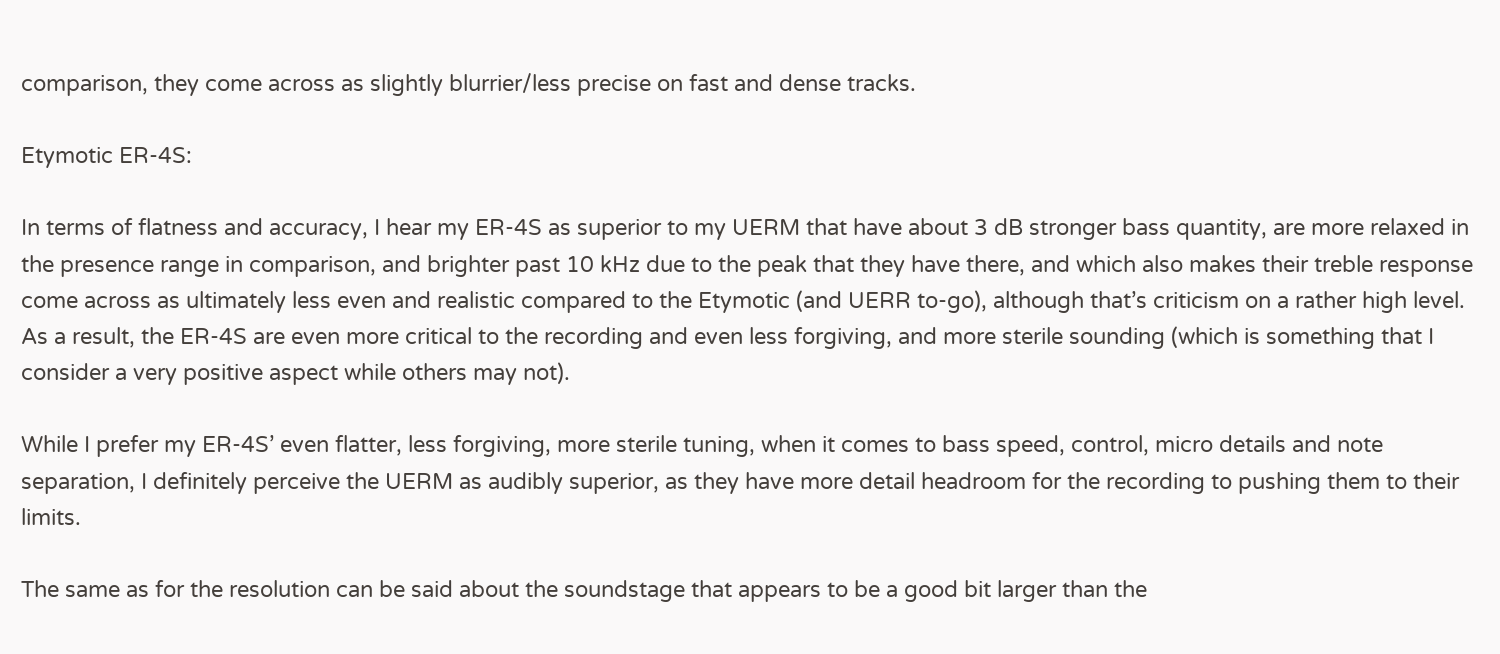comparison, they come across as slightly blurrier/less precise on fast and dense tracks.

Etymotic ER-4S:

In terms of flatness and accuracy, I hear my ER-4S as superior to my UERM that have about 3 dB stronger bass quantity, are more relaxed in the presence range in comparison, and brighter past 10 kHz due to the peak that they have there, and which also makes their treble response come across as ultimately less even and realistic compared to the Etymotic (and UERR to-go), although that’s criticism on a rather high level.
As a result, the ER-4S are even more critical to the recording and even less forgiving, and more sterile sounding (which is something that I consider a very positive aspect while others may not).

While I prefer my ER-4S’ even flatter, less forgiving, more sterile tuning, when it comes to bass speed, control, micro details and note separation, I definitely perceive the UERM as audibly superior, as they have more detail headroom for the recording to pushing them to their limits.

The same as for the resolution can be said about the soundstage that appears to be a good bit larger than the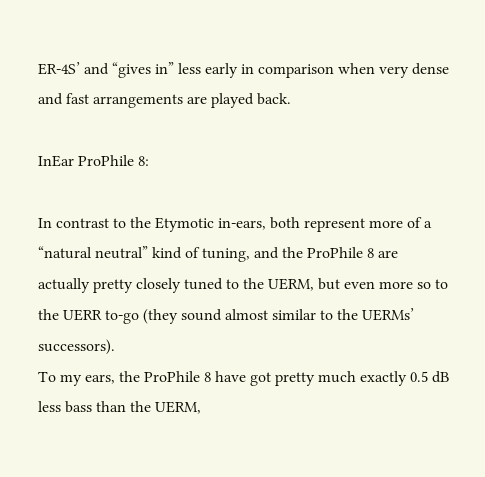ER-4S’ and “gives in” less early in comparison when very dense and fast arrangements are played back.

InEar ProPhile 8:

In contrast to the Etymotic in-ears, both represent more of a “natural neutral” kind of tuning, and the ProPhile 8 are actually pretty closely tuned to the UERM, but even more so to the UERR to-go (they sound almost similar to the UERMs’ successors).
To my ears, the ProPhile 8 have got pretty much exactly 0.5 dB less bass than the UERM,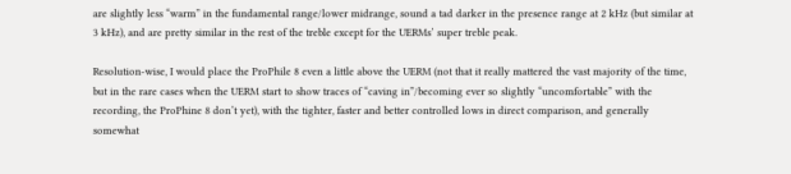are slightly less “warm” in the fundamental range/lower midrange, sound a tad darker in the presence range at 2 kHz (but similar at 3 kHz), and are pretty similar in the rest of the treble except for the UERMs’ super treble peak.

Resolution-wise, I would place the ProPhile 8 even a little above the UERM (not that it really mattered the vast majority of the time, but in the rare cases when the UERM start to show traces of “caving in”/becoming ever so slightly “uncomfortable” with the recording, the ProPhine 8 don’t yet), with the tighter, faster and better controlled lows in direct comparison, and generally somewhat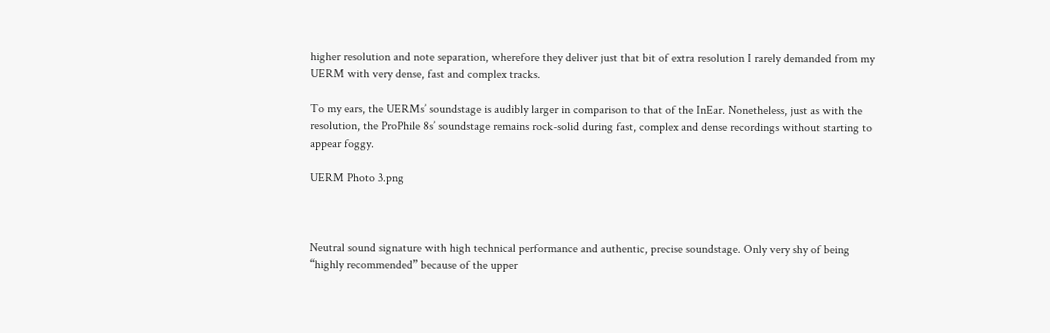higher resolution and note separation, wherefore they deliver just that bit of extra resolution I rarely demanded from my UERM with very dense, fast and complex tracks.

To my ears, the UERMs’ soundstage is audibly larger in comparison to that of the InEar. Nonetheless, just as with the resolution, the ProPhile 8s’ soundstage remains rock-solid during fast, complex and dense recordings without starting to appear foggy.

UERM Photo 3.png



Neutral sound signature with high technical performance and authentic, precise soundstage. Only very shy of being “highly recommended” because of the upper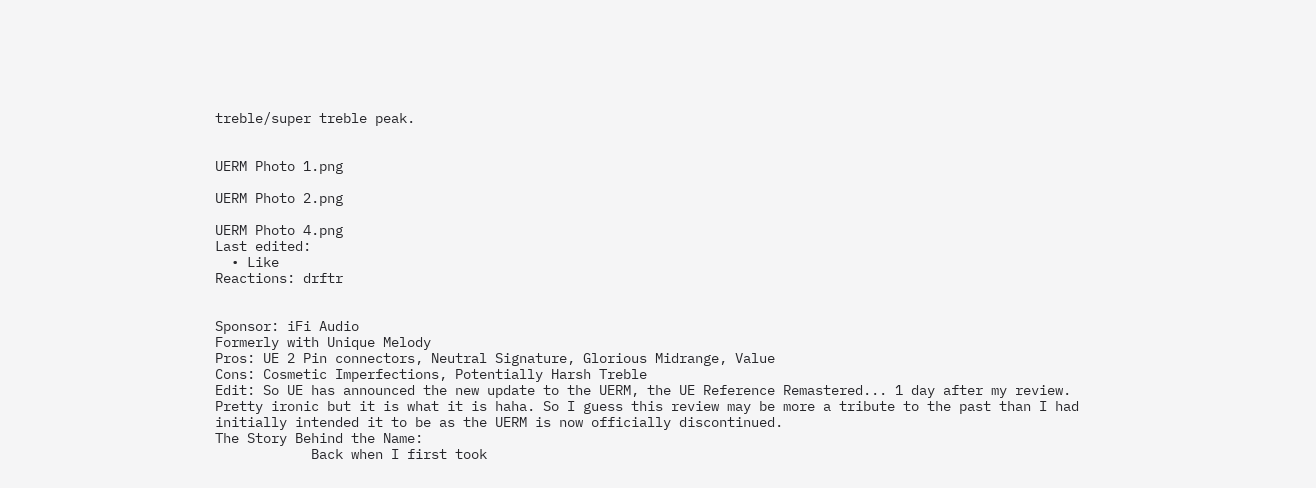treble/super treble peak.


UERM Photo 1.png

UERM Photo 2.png

UERM Photo 4.png
Last edited:
  • Like
Reactions: drftr


Sponsor: iFi Audio
Formerly with Unique Melody
Pros: UE 2 Pin connectors, Neutral Signature, Glorious Midrange, Value
Cons: Cosmetic Imperfections, Potentially Harsh Treble
Edit: So UE has announced the new update to the UERM, the UE Reference Remastered... 1 day after my review. Pretty ironic but it is what it is haha. So I guess this review may be more a tribute to the past than I had initially intended it to be as the UERM is now officially discontinued.
The Story Behind the Name:
            Back when I first took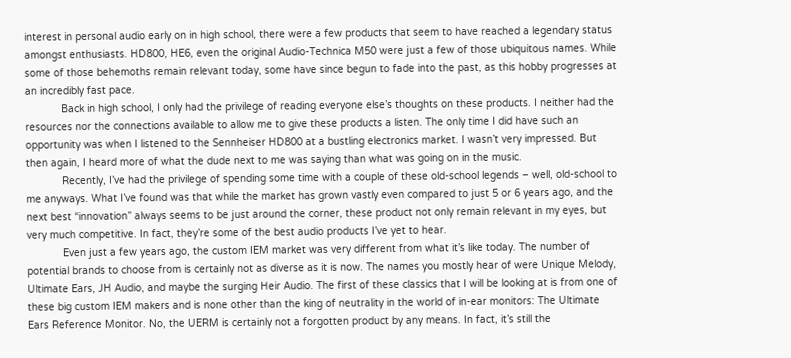interest in personal audio early on in high school, there were a few products that seem to have reached a legendary status amongst enthusiasts. HD800, HE6, even the original Audio-Technica M50 were just a few of those ubiquitous names. While some of those behemoths remain relevant today, some have since begun to fade into the past, as this hobby progresses at an incredibly fast pace.
            Back in high school, I only had the privilege of reading everyone else’s thoughts on these products. I neither had the resources nor the connections available to allow me to give these products a listen. The only time I did have such an opportunity was when I listened to the Sennheiser HD800 at a bustling electronics market. I wasn’t very impressed. But then again, I heard more of what the dude next to me was saying than what was going on in the music.
            Recently, I’ve had the privilege of spending some time with a couple of these old-school legends – well, old-school to me anyways. What I’ve found was that while the market has grown vastly even compared to just 5 or 6 years ago, and the next best “innovation” always seems to be just around the corner, these product not only remain relevant in my eyes, but very much competitive. In fact, they’re some of the best audio products I’ve yet to hear.
            Even just a few years ago, the custom IEM market was very different from what it’s like today. The number of potential brands to choose from is certainly not as diverse as it is now. The names you mostly hear of were Unique Melody, Ultimate Ears, JH Audio, and maybe the surging Heir Audio. The first of these classics that I will be looking at is from one of these big custom IEM makers and is none other than the king of neutrality in the world of in-ear monitors: The Ultimate Ears Reference Monitor. No, the UERM is certainly not a forgotten product by any means. In fact, it’s still the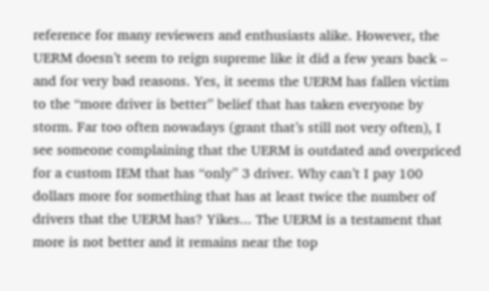reference for many reviewers and enthusiasts alike. However, the UERM doesn’t seem to reign supreme like it did a few years back – and for very bad reasons. Yes, it seems the UERM has fallen victim to the “more driver is better” belief that has taken everyone by storm. Far too often nowadays (grant that’s still not very often), I see someone complaining that the UERM is outdated and overpriced for a custom IEM that has “only” 3 driver. Why can’t I pay 100 dollars more for something that has at least twice the number of drivers that the UERM has? Yikes... The UERM is a testament that more is not better and it remains near the top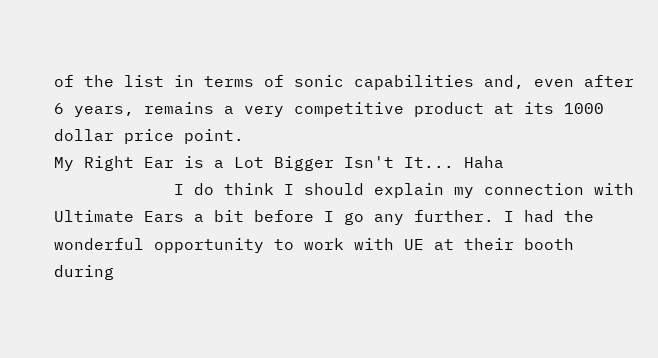of the list in terms of sonic capabilities and, even after 6 years, remains a very competitive product at its 1000 dollar price point.
My Right Ear is a Lot Bigger Isn't It... Haha
            I do think I should explain my connection with Ultimate Ears a bit before I go any further. I had the wonderful opportunity to work with UE at their booth during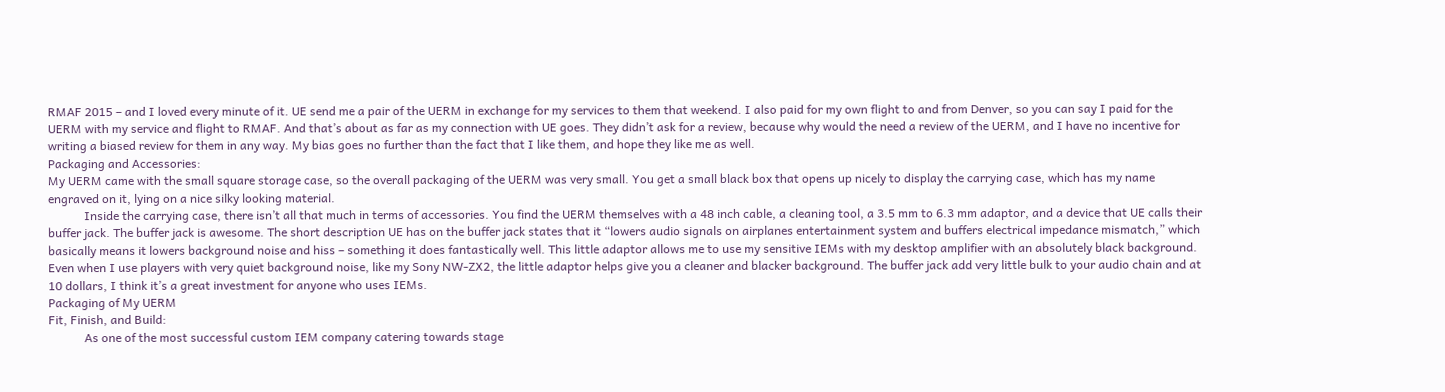RMAF 2015 – and I loved every minute of it. UE send me a pair of the UERM in exchange for my services to them that weekend. I also paid for my own flight to and from Denver, so you can say I paid for the UERM with my service and flight to RMAF. And that’s about as far as my connection with UE goes. They didn’t ask for a review, because why would the need a review of the UERM, and I have no incentive for writing a biased review for them in any way. My bias goes no further than the fact that I like them, and hope they like me as well.
Packaging and Accessories:
My UERM came with the small square storage case, so the overall packaging of the UERM was very small. You get a small black box that opens up nicely to display the carrying case, which has my name engraved on it, lying on a nice silky looking material.
            Inside the carrying case, there isn’t all that much in terms of accessories. You find the UERM themselves with a 48 inch cable, a cleaning tool, a 3.5 mm to 6.3 mm adaptor, and a device that UE calls their buffer jack. The buffer jack is awesome. The short description UE has on the buffer jack states that it “lowers audio signals on airplanes entertainment system and buffers electrical impedance mismatch,” which basically means it lowers background noise and hiss – something it does fantastically well. This little adaptor allows me to use my sensitive IEMs with my desktop amplifier with an absolutely black background. Even when I use players with very quiet background noise, like my Sony NW-ZX2, the little adaptor helps give you a cleaner and blacker background. The buffer jack add very little bulk to your audio chain and at 10 dollars, I think it’s a great investment for anyone who uses IEMs.
Packaging of My UERM
Fit, Finish, and Build:
            As one of the most successful custom IEM company catering towards stage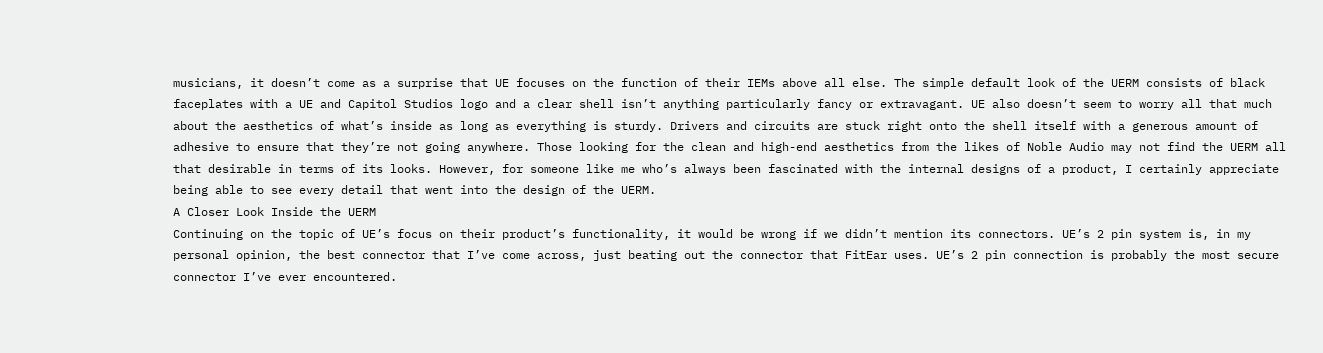musicians, it doesn’t come as a surprise that UE focuses on the function of their IEMs above all else. The simple default look of the UERM consists of black faceplates with a UE and Capitol Studios logo and a clear shell isn’t anything particularly fancy or extravagant. UE also doesn’t seem to worry all that much about the aesthetics of what’s inside as long as everything is sturdy. Drivers and circuits are stuck right onto the shell itself with a generous amount of adhesive to ensure that they’re not going anywhere. Those looking for the clean and high-end aesthetics from the likes of Noble Audio may not find the UERM all that desirable in terms of its looks. However, for someone like me who’s always been fascinated with the internal designs of a product, I certainly appreciate being able to see every detail that went into the design of the UERM.
A Closer Look Inside the UERM
Continuing on the topic of UE’s focus on their product’s functionality, it would be wrong if we didn’t mention its connectors. UE’s 2 pin system is, in my personal opinion, the best connector that I’ve come across, just beating out the connector that FitEar uses. UE’s 2 pin connection is probably the most secure connector I’ve ever encountered.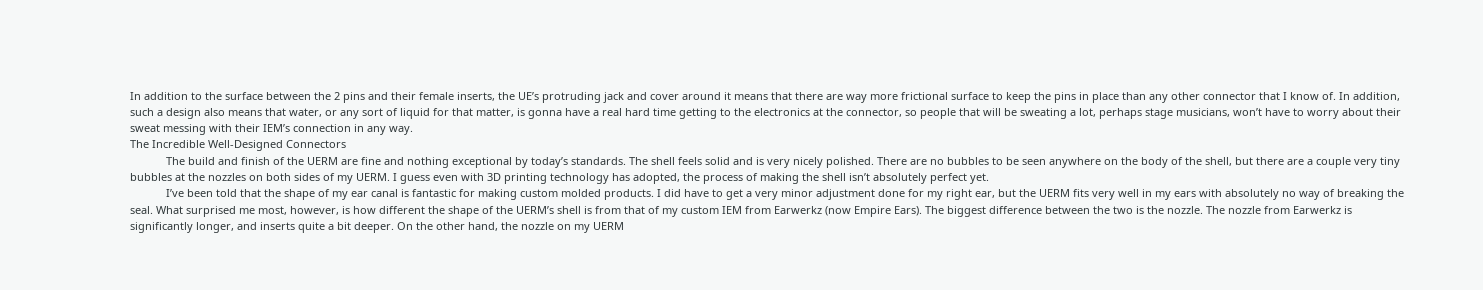In addition to the surface between the 2 pins and their female inserts, the UE’s protruding jack and cover around it means that there are way more frictional surface to keep the pins in place than any other connector that I know of. In addition, such a design also means that water, or any sort of liquid for that matter, is gonna have a real hard time getting to the electronics at the connector, so people that will be sweating a lot, perhaps stage musicians, won’t have to worry about their sweat messing with their IEM’s connection in any way.
The Incredible Well-Designed Connectors
            The build and finish of the UERM are fine and nothing exceptional by today’s standards. The shell feels solid and is very nicely polished. There are no bubbles to be seen anywhere on the body of the shell, but there are a couple very tiny bubbles at the nozzles on both sides of my UERM. I guess even with 3D printing technology has adopted, the process of making the shell isn’t absolutely perfect yet.
            I’ve been told that the shape of my ear canal is fantastic for making custom molded products. I did have to get a very minor adjustment done for my right ear, but the UERM fits very well in my ears with absolutely no way of breaking the seal. What surprised me most, however, is how different the shape of the UERM’s shell is from that of my custom IEM from Earwerkz (now Empire Ears). The biggest difference between the two is the nozzle. The nozzle from Earwerkz is significantly longer, and inserts quite a bit deeper. On the other hand, the nozzle on my UERM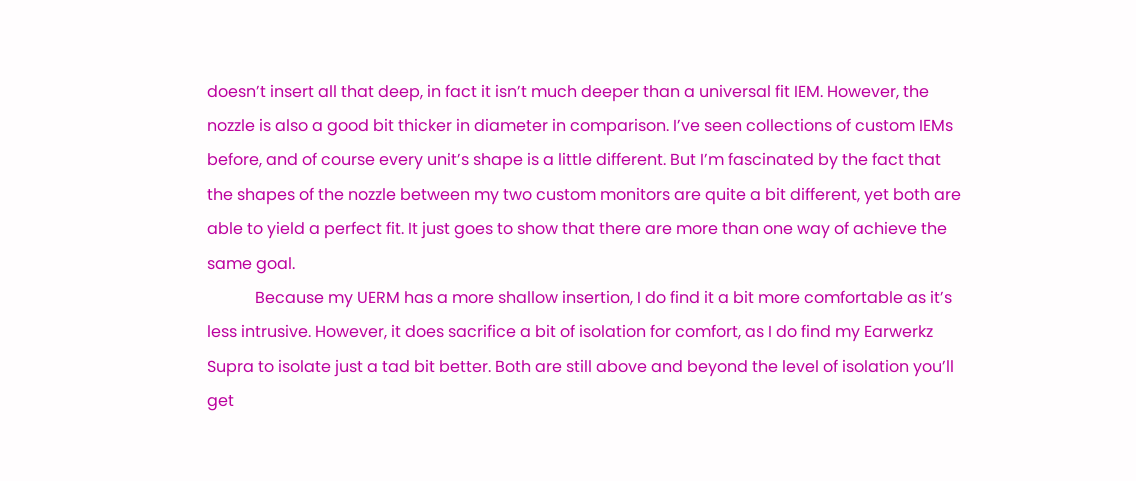doesn’t insert all that deep, in fact it isn’t much deeper than a universal fit IEM. However, the nozzle is also a good bit thicker in diameter in comparison. I’ve seen collections of custom IEMs before, and of course every unit’s shape is a little different. But I’m fascinated by the fact that the shapes of the nozzle between my two custom monitors are quite a bit different, yet both are able to yield a perfect fit. It just goes to show that there are more than one way of achieve the same goal.
            Because my UERM has a more shallow insertion, I do find it a bit more comfortable as it’s less intrusive. However, it does sacrifice a bit of isolation for comfort, as I do find my Earwerkz Supra to isolate just a tad bit better. Both are still above and beyond the level of isolation you’ll get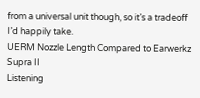from a universal unit though, so it’s a tradeoff I’d happily take.
UERM Nozzle Length Compared to Earwerkz Supra II
Listening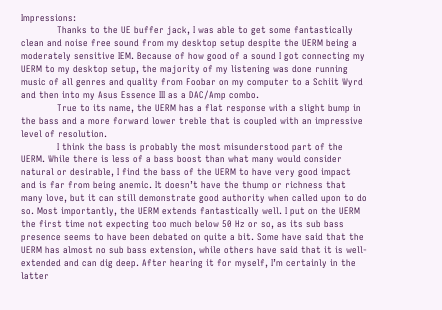Impressions:
            Thanks to the UE buffer jack, I was able to get some fantastically clean and noise free sound from my desktop setup despite the UERM being a moderately sensitive IEM. Because of how good of a sound I got connecting my UERM to my desktop setup, the majority of my listening was done running music of all genres and quality from Foobar on my computer to a Schiit Wyrd and then into my Asus Essence III as a DAC/Amp combo.
            True to its name, the UERM has a flat response with a slight bump in the bass and a more forward lower treble that is coupled with an impressive level of resolution.
            I think the bass is probably the most misunderstood part of the UERM. While there is less of a bass boost than what many would consider natural or desirable, I find the bass of the UERM to have very good impact and is far from being anemic. It doesn’t have the thump or richness that many love, but it can still demonstrate good authority when called upon to do so. Most importantly, the UERM extends fantastically well. I put on the UERM the first time not expecting too much below 50 Hz or so, as its sub bass presence seems to have been debated on quite a bit. Some have said that the UERM has almost no sub bass extension, while others have said that it is well-extended and can dig deep. After hearing it for myself, I’m certainly in the latter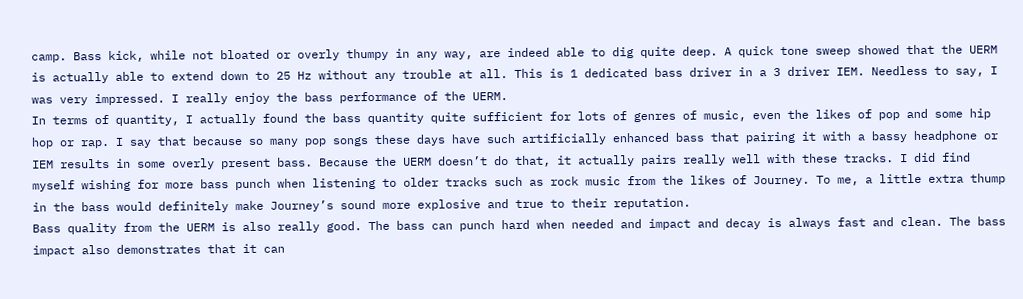camp. Bass kick, while not bloated or overly thumpy in any way, are indeed able to dig quite deep. A quick tone sweep showed that the UERM is actually able to extend down to 25 Hz without any trouble at all. This is 1 dedicated bass driver in a 3 driver IEM. Needless to say, I was very impressed. I really enjoy the bass performance of the UERM.
In terms of quantity, I actually found the bass quantity quite sufficient for lots of genres of music, even the likes of pop and some hip hop or rap. I say that because so many pop songs these days have such artificially enhanced bass that pairing it with a bassy headphone or IEM results in some overly present bass. Because the UERM doesn’t do that, it actually pairs really well with these tracks. I did find myself wishing for more bass punch when listening to older tracks such as rock music from the likes of Journey. To me, a little extra thump in the bass would definitely make Journey’s sound more explosive and true to their reputation.
Bass quality from the UERM is also really good. The bass can punch hard when needed and impact and decay is always fast and clean. The bass impact also demonstrates that it can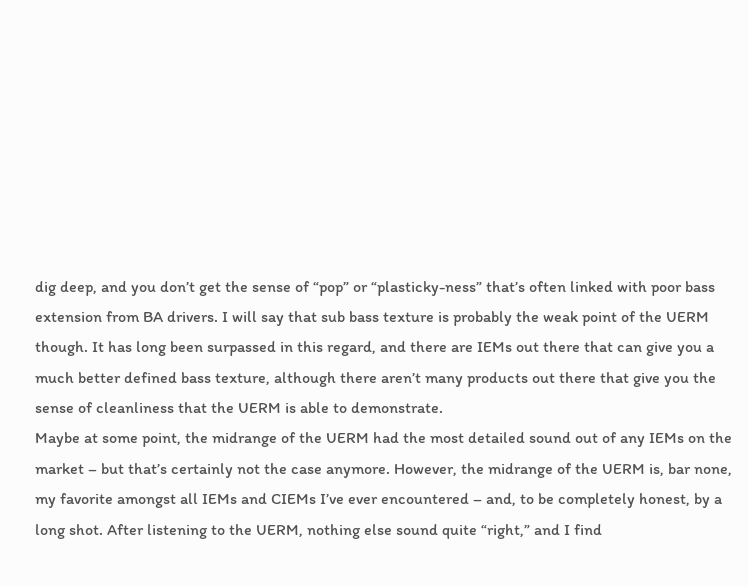dig deep, and you don’t get the sense of “pop” or “plasticky-ness” that’s often linked with poor bass extension from BA drivers. I will say that sub bass texture is probably the weak point of the UERM though. It has long been surpassed in this regard, and there are IEMs out there that can give you a much better defined bass texture, although there aren’t many products out there that give you the sense of cleanliness that the UERM is able to demonstrate.
Maybe at some point, the midrange of the UERM had the most detailed sound out of any IEMs on the market – but that’s certainly not the case anymore. However, the midrange of the UERM is, bar none, my favorite amongst all IEMs and CIEMs I’ve ever encountered – and, to be completely honest, by a long shot. After listening to the UERM, nothing else sound quite “right,” and I find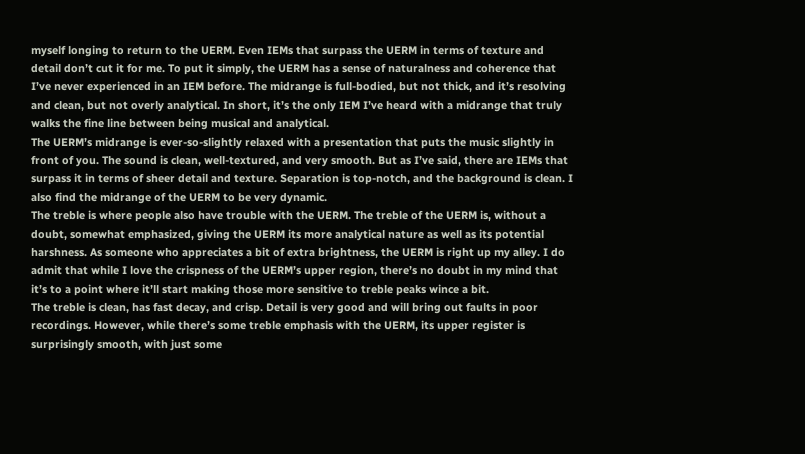myself longing to return to the UERM. Even IEMs that surpass the UERM in terms of texture and detail don’t cut it for me. To put it simply, the UERM has a sense of naturalness and coherence that I’ve never experienced in an IEM before. The midrange is full-bodied, but not thick, and it’s resolving and clean, but not overly analytical. In short, it’s the only IEM I’ve heard with a midrange that truly walks the fine line between being musical and analytical.
The UERM’s midrange is ever-so-slightly relaxed with a presentation that puts the music slightly in front of you. The sound is clean, well-textured, and very smooth. But as I’ve said, there are IEMs that surpass it in terms of sheer detail and texture. Separation is top-notch, and the background is clean. I also find the midrange of the UERM to be very dynamic.
The treble is where people also have trouble with the UERM. The treble of the UERM is, without a doubt, somewhat emphasized, giving the UERM its more analytical nature as well as its potential harshness. As someone who appreciates a bit of extra brightness, the UERM is right up my alley. I do admit that while I love the crispness of the UERM’s upper region, there’s no doubt in my mind that it’s to a point where it’ll start making those more sensitive to treble peaks wince a bit.
The treble is clean, has fast decay, and crisp. Detail is very good and will bring out faults in poor recordings. However, while there’s some treble emphasis with the UERM, its upper register is surprisingly smooth, with just some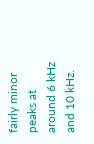fairly minor peaks at around 6 kHz and 10 kHz.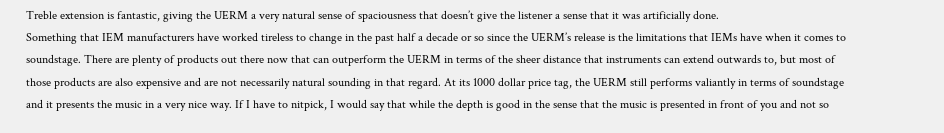Treble extension is fantastic, giving the UERM a very natural sense of spaciousness that doesn’t give the listener a sense that it was artificially done.
Something that IEM manufacturers have worked tireless to change in the past half a decade or so since the UERM’s release is the limitations that IEMs have when it comes to soundstage. There are plenty of products out there now that can outperform the UERM in terms of the sheer distance that instruments can extend outwards to, but most of those products are also expensive and are not necessarily natural sounding in that regard. At its 1000 dollar price tag, the UERM still performs valiantly in terms of soundstage and it presents the music in a very nice way. If I have to nitpick, I would say that while the depth is good in the sense that the music is presented in front of you and not so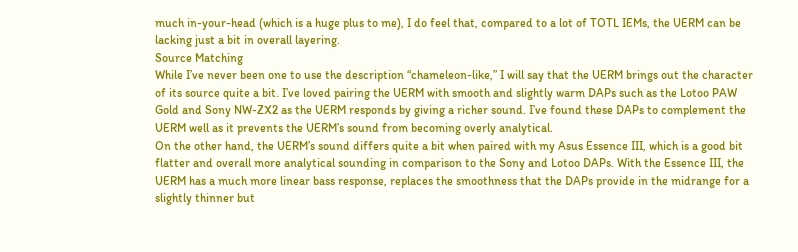much in-your-head (which is a huge plus to me), I do feel that, compared to a lot of TOTL IEMs, the UERM can be lacking just a bit in overall layering.
Source Matching
While I’ve never been one to use the description “chameleon-like,” I will say that the UERM brings out the character of its source quite a bit. I’ve loved pairing the UERM with smooth and slightly warm DAPs such as the Lotoo PAW Gold and Sony NW-ZX2 as the UERM responds by giving a richer sound. I’ve found these DAPs to complement the UERM well as it prevents the UERM’s sound from becoming overly analytical.
On the other hand, the UERM’s sound differs quite a bit when paired with my Asus Essence III, which is a good bit flatter and overall more analytical sounding in comparison to the Sony and Lotoo DAPs. With the Essence III, the UERM has a much more linear bass response, replaces the smoothness that the DAPs provide in the midrange for a slightly thinner but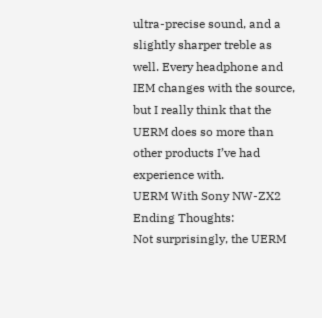ultra-precise sound, and a slightly sharper treble as well. Every headphone and IEM changes with the source, but I really think that the UERM does so more than other products I’ve had experience with.
UERM With Sony NW-ZX2
Ending Thoughts:
Not surprisingly, the UERM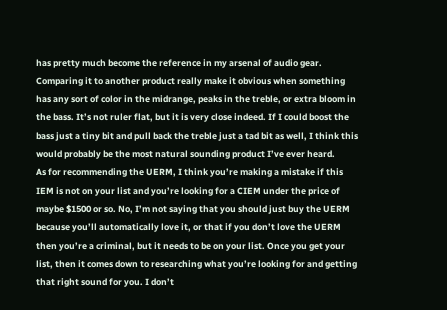has pretty much become the reference in my arsenal of audio gear. Comparing it to another product really make it obvious when something has any sort of color in the midrange, peaks in the treble, or extra bloom in the bass. It’s not ruler flat, but it is very close indeed. If I could boost the bass just a tiny bit and pull back the treble just a tad bit as well, I think this would probably be the most natural sounding product I’ve ever heard.
As for recommending the UERM, I think you’re making a mistake if this IEM is not on your list and you’re looking for a CIEM under the price of maybe $1500 or so. No, I’m not saying that you should just buy the UERM because you’ll automatically love it, or that if you don’t love the UERM then you’re a criminal, but it needs to be on your list. Once you get your list, then it comes down to researching what you’re looking for and getting that right sound for you. I don’t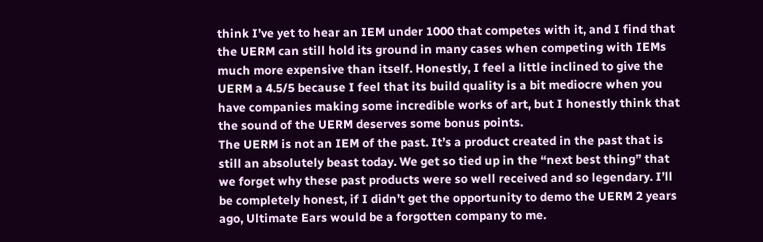think I’ve yet to hear an IEM under 1000 that competes with it, and I find that the UERM can still hold its ground in many cases when competing with IEMs much more expensive than itself. Honestly, I feel a little inclined to give the UERM a 4.5/5 because I feel that its build quality is a bit mediocre when you have companies making some incredible works of art, but I honestly think that the sound of the UERM deserves some bonus points.
The UERM is not an IEM of the past. It’s a product created in the past that is still an absolutely beast today. We get so tied up in the “next best thing” that we forget why these past products were so well received and so legendary. I’ll be completely honest, if I didn’t get the opportunity to demo the UERM 2 years ago, Ultimate Ears would be a forgotten company to me.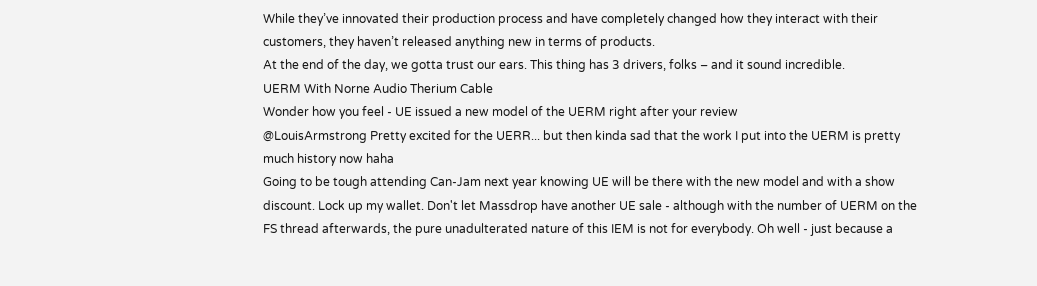While they’ve innovated their production process and have completely changed how they interact with their customers, they haven’t released anything new in terms of products.
At the end of the day, we gotta trust our ears. This thing has 3 drivers, folks – and it sound incredible.
UERM With Norne Audio Therium Cable
Wonder how you feel - UE issued a new model of the UERM right after your review
@LouisArmstrong Pretty excited for the UERR... but then kinda sad that the work I put into the UERM is pretty much history now haha
Going to be tough attending Can-Jam next year knowing UE will be there with the new model and with a show discount. Lock up my wallet. Don't let Massdrop have another UE sale - although with the number of UERM on the FS thread afterwards, the pure unadulterated nature of this IEM is not for everybody. Oh well - just because a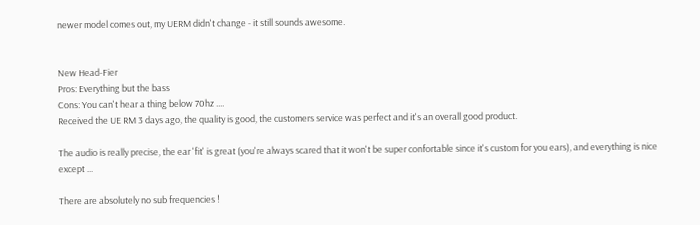newer model comes out, my UERM didn't change - it still sounds awesome.


New Head-Fier
Pros: Everything but the bass
Cons: You can't hear a thing below 70hz ....
Received the UE RM 3 days ago, the quality is good, the customers service was perfect and it's an overall good product.

The audio is really precise, the ear 'fit' is great (you're always scared that it won't be super confortable since it's custom for you ears), and everything is nice except ...

There are absolutely no sub frequencies !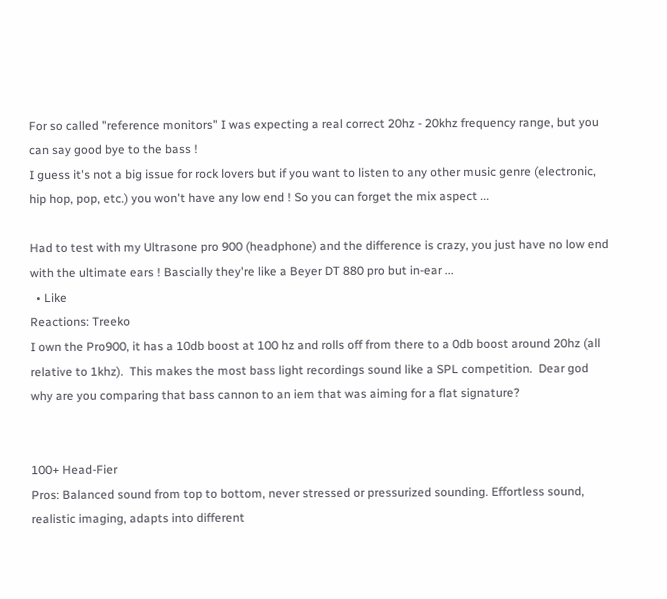For so called "reference monitors" I was expecting a real correct 20hz - 20khz frequency range, but you can say good bye to the bass !
I guess it's not a big issue for rock lovers but if you want to listen to any other music genre (electronic, hip hop, pop, etc.) you won't have any low end ! So you can forget the mix aspect ...

Had to test with my Ultrasone pro 900 (headphone) and the difference is crazy, you just have no low end with the ultimate ears ! Bascially they're like a Beyer DT 880 pro but in-ear ...
  • Like
Reactions: Treeko
I own the Pro900, it has a 10db boost at 100 hz and rolls off from there to a 0db boost around 20hz (all relative to 1khz).  This makes the most bass light recordings sound like a SPL competition.  Dear god why are you comparing that bass cannon to an iem that was aiming for a flat signature?


100+ Head-Fier
Pros: Balanced sound from top to bottom, never stressed or pressurized sounding. Effortless sound, realistic imaging, adapts into different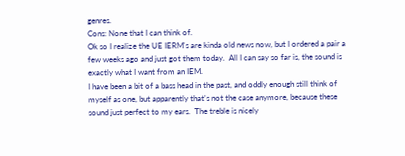genres.
Cons: None that I can think of.
Ok so I realize the UE IERM's are kinda old news now, but I ordered a pair a few weeks ago and just got them today.  All I can say so far is, the sound is exactly what I want from an IEM.
I have been a bit of a bass head in the past, and oddly enough still think of myself as one, but apparently that's not the case anymore, because these sound just perfect to my ears.  The treble is nicely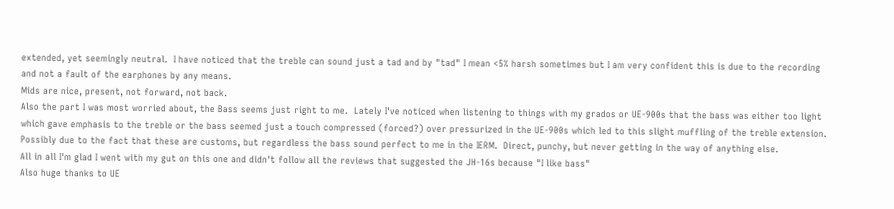extended, yet seemingly neutral.  I have noticed that the treble can sound just a tad and by "tad" I mean <5% harsh sometimes but I am very confident this is due to the recording and not a fault of the earphones by any means.
Mids are nice, present, not forward, not back.
Also the part I was most worried about, the Bass seems just right to me.  Lately I've noticed when listening to things with my grados or UE-900s that the bass was either too light which gave emphasis to the treble or the bass seemed just a touch compressed (forced?) over pressurized in the UE-900s which led to this slight muffling of the treble extension.  Possibly due to the fact that these are customs, but regardless the bass sound perfect to me in the IERM.  Direct, punchy, but never getting in the way of anything else.
All in all I'm glad I went with my gut on this one and didn't follow all the reviews that suggested the JH-16s because "I like bass"
Also huge thanks to UE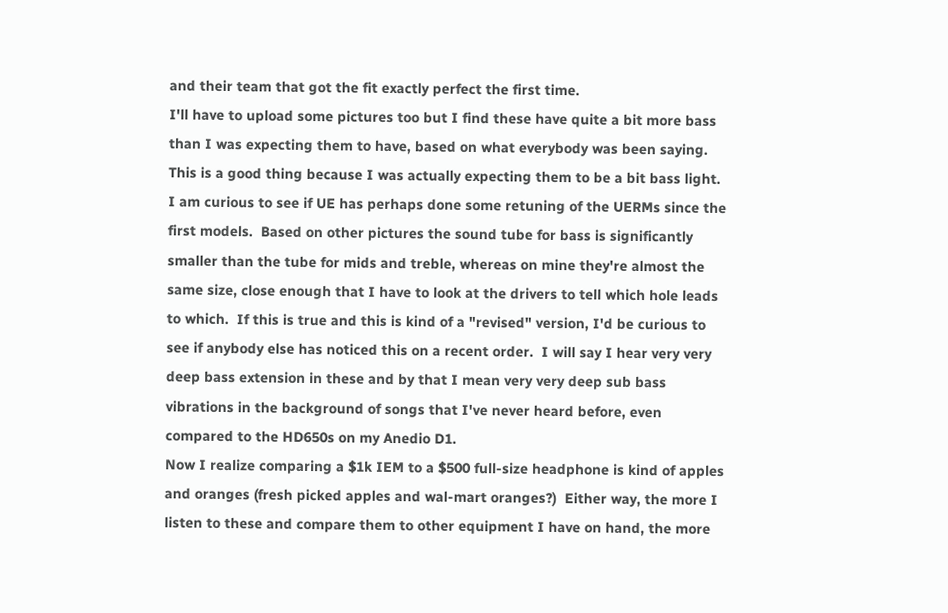and their team that got the fit exactly perfect the first time.
I'll have to upload some pictures too but I find these have quite a bit more bass than I was expecting them to have, based on what everybody was been saying.  This is a good thing because I was actually expecting them to be a bit bass light.
I am curious to see if UE has perhaps done some retuning of the UERMs since the first models.  Based on other pictures the sound tube for bass is significantly smaller than the tube for mids and treble, whereas on mine they're almost the same size, close enough that I have to look at the drivers to tell which hole leads to which.  If this is true and this is kind of a "revised" version, I'd be curious to see if anybody else has noticed this on a recent order.  I will say I hear very very deep bass extension in these and by that I mean very very deep sub bass vibrations in the background of songs that I've never heard before, even compared to the HD650s on my Anedio D1.
Now I realize comparing a $1k IEM to a $500 full-size headphone is kind of apples and oranges (fresh picked apples and wal-mart oranges?)  Either way, the more I listen to these and compare them to other equipment I have on hand, the more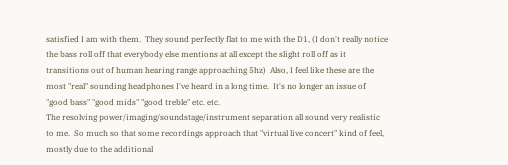satisfied I am with them.  They sound perfectly flat to me with the D1, (I don't really notice the bass roll off that everybody else mentions at all except the slight roll off as it transitions out of human hearing range approaching 5hz)  Also, I feel like these are the most "real" sounding headphones I've heard in a long time.  It's no longer an issue of "good bass" "good mids" "good treble" etc. etc.
The resolving power/imaging/soundstage/instrument separation all sound very realistic to me.  So much so that some recordings approach that "virtual live concert" kind of feel, mostly due to the additional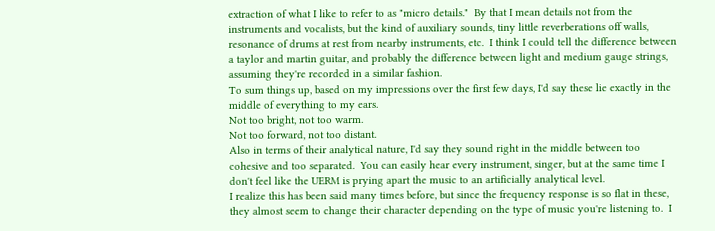extraction of what I like to refer to as "micro details."  By that I mean details not from the instruments and vocalists, but the kind of auxiliary sounds, tiny little reverberations off walls, resonance of drums at rest from nearby instruments, etc.  I think I could tell the difference between a taylor and martin guitar, and probably the difference between light and medium gauge strings, assuming they're recorded in a similar fashion.
To sum things up, based on my impressions over the first few days, I'd say these lie exactly in the middle of everything to my ears.
Not too bright, not too warm.
Not too forward, not too distant.
Also in terms of their analytical nature, I'd say they sound right in the middle between too cohesive and too separated.  You can easily hear every instrument, singer, but at the same time I don't feel like the UERM is prying apart the music to an artificially analytical level.
I realize this has been said many times before, but since the frequency response is so flat in these, they almost seem to change their character depending on the type of music you're listening to.  I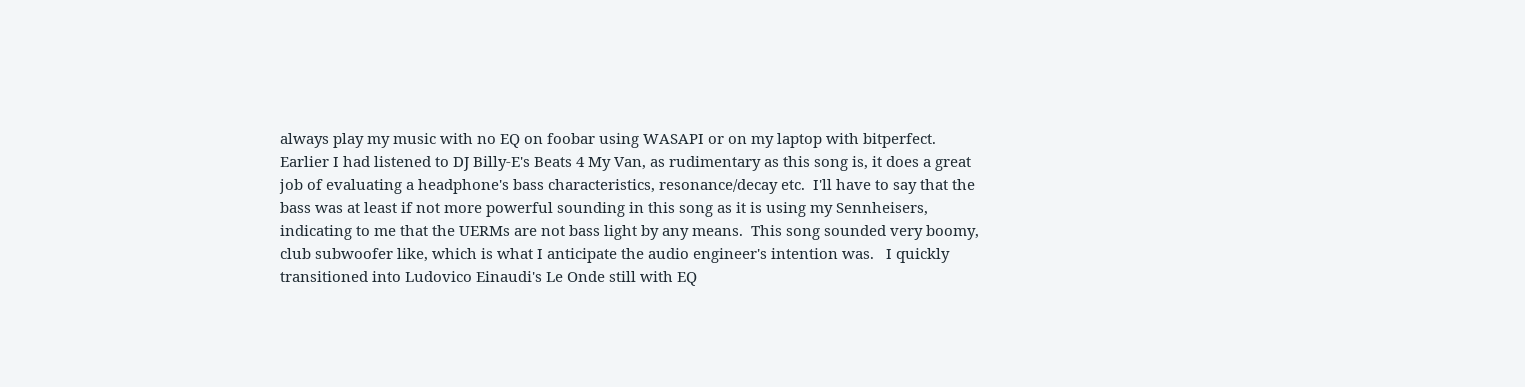always play my music with no EQ on foobar using WASAPI or on my laptop with bitperfect.
Earlier I had listened to DJ Billy-E's Beats 4 My Van, as rudimentary as this song is, it does a great job of evaluating a headphone's bass characteristics, resonance/decay etc.  I'll have to say that the bass was at least if not more powerful sounding in this song as it is using my Sennheisers, indicating to me that the UERMs are not bass light by any means.  This song sounded very boomy, club subwoofer like, which is what I anticipate the audio engineer's intention was.   I quickly transitioned into Ludovico Einaudi's Le Onde still with EQ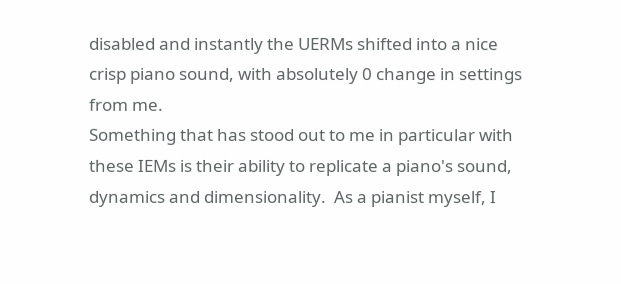disabled and instantly the UERMs shifted into a nice crisp piano sound, with absolutely 0 change in settings from me.
Something that has stood out to me in particular with these IEMs is their ability to replicate a piano's sound, dynamics and dimensionality.  As a pianist myself, I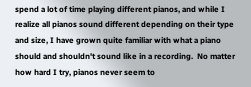spend a lot of time playing different pianos, and while I realize all pianos sound different depending on their type and size, I have grown quite familiar with what a piano should and shouldn't sound like in a recording.  No matter how hard I try, pianos never seem to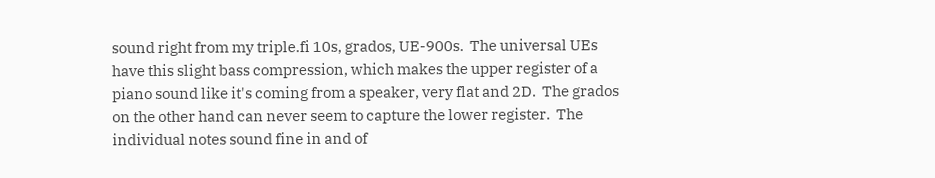sound right from my triple.fi 10s, grados, UE-900s.  The universal UEs have this slight bass compression, which makes the upper register of a piano sound like it's coming from a speaker, very flat and 2D.  The grados on the other hand can never seem to capture the lower register.  The individual notes sound fine in and of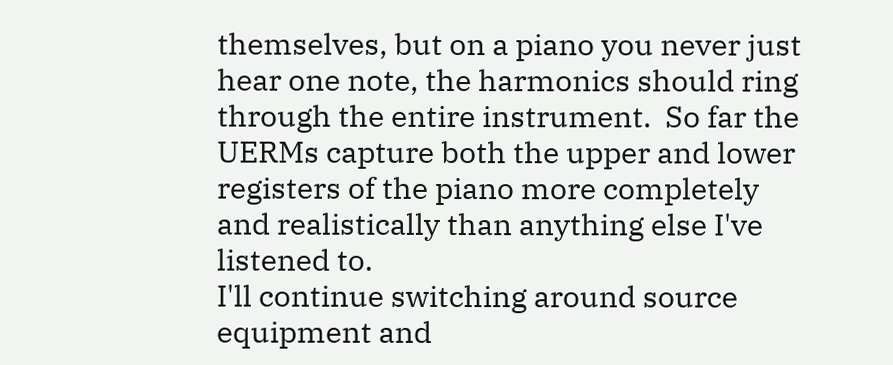themselves, but on a piano you never just hear one note, the harmonics should ring through the entire instrument.  So far the UERMs capture both the upper and lower registers of the piano more completely and realistically than anything else I've listened to.
I'll continue switching around source equipment and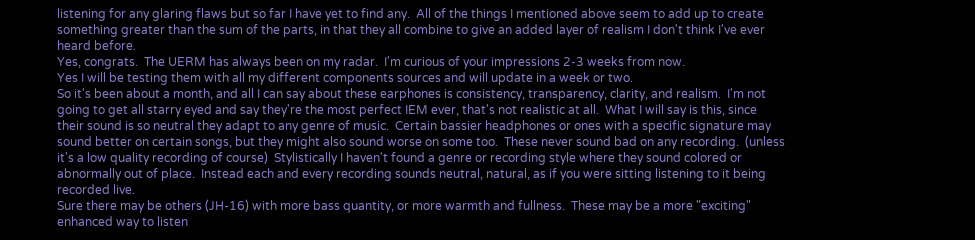listening for any glaring flaws but so far I have yet to find any.  All of the things I mentioned above seem to add up to create something greater than the sum of the parts, in that they all combine to give an added layer of realism I don't think I've ever heard before.
Yes, congrats.  The UERM has always been on my radar.  I'm curious of your impressions 2-3 weeks from now.
Yes I will be testing them with all my different components sources and will update in a week or two.
So it's been about a month, and all I can say about these earphones is consistency, transparency, clarity, and realism.  I'm not going to get all starry eyed and say they're the most perfect IEM ever, that's not realistic at all.  What I will say is this, since their sound is so neutral they adapt to any genre of music.  Certain bassier headphones or ones with a specific signature may sound better on certain songs, but they might also sound worse on some too.  These never sound bad on any recording.  (unless it's a low quality recording of course)  Stylistically I haven't found a genre or recording style where they sound colored or abnormally out of place.  Instead each and every recording sounds neutral, natural, as if you were sitting listening to it being recorded live.
Sure there may be others (JH-16) with more bass quantity, or more warmth and fullness.  These may be a more "exciting" enhanced way to listen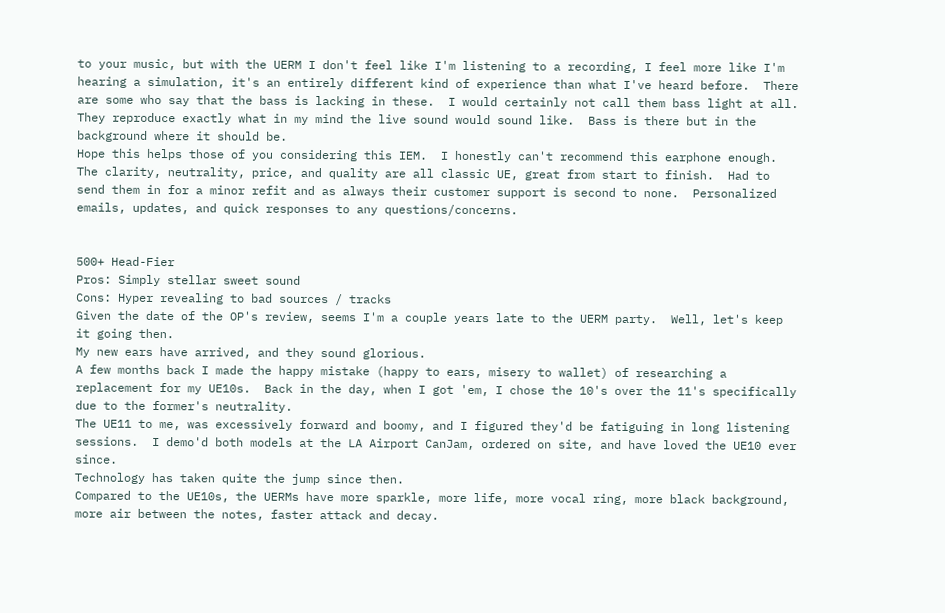to your music, but with the UERM I don't feel like I'm listening to a recording, I feel more like I'm hearing a simulation, it's an entirely different kind of experience than what I've heard before.  There are some who say that the bass is lacking in these.  I would certainly not call them bass light at all.  They reproduce exactly what in my mind the live sound would sound like.  Bass is there but in the background where it should be.
Hope this helps those of you considering this IEM.  I honestly can't recommend this earphone enough.  The clarity, neutrality, price, and quality are all classic UE, great from start to finish.  Had to send them in for a minor refit and as always their customer support is second to none.  Personalized emails, updates, and quick responses to any questions/concerns.


500+ Head-Fier
Pros: Simply stellar sweet sound
Cons: Hyper revealing to bad sources / tracks
Given the date of the OP's review, seems I'm a couple years late to the UERM party.  Well, let's keep it going then.
My new ears have arrived, and they sound glorious.
A few months back I made the happy mistake (happy to ears, misery to wallet) of researching a replacement for my UE10s.  Back in the day, when I got 'em, I chose the 10's over the 11's specifically due to the former's neutrality.
The UE11 to me, was excessively forward and boomy, and I figured they'd be fatiguing in long listening sessions.  I demo'd both models at the LA Airport CanJam, ordered on site, and have loved the UE10 ever since.
Technology has taken quite the jump since then.
Compared to the UE10s, the UERMs have more sparkle, more life, more vocal ring, more black background, more air between the notes, faster attack and decay.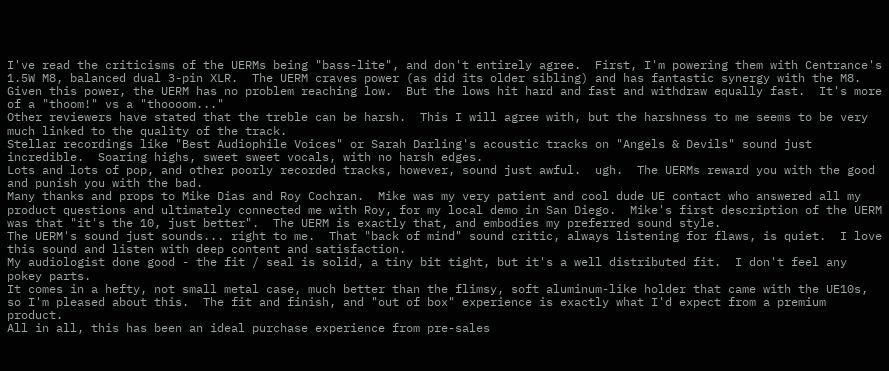I've read the criticisms of the UERMs being "bass-lite", and don't entirely agree.  First, I'm powering them with Centrance's 1.5W M8, balanced dual 3-pin XLR.  The UERM craves power (as did its older sibling) and has fantastic synergy with the M8.
Given this power, the UERM has no problem reaching low.  But the lows hit hard and fast and withdraw equally fast.  It's more of a "thoom!" vs a "thoooom..."
Other reviewers have stated that the treble can be harsh.  This I will agree with, but the harshness to me seems to be very much linked to the quality of the track.
Stellar recordings like "Best Audiophile Voices" or Sarah Darling's acoustic tracks on "Angels & Devils" sound just incredible.  Soaring highs, sweet sweet vocals, with no harsh edges.
Lots and lots of pop, and other poorly recorded tracks, however, sound just awful.  ugh.  The UERMs reward you with the good and punish you with the bad.
Many thanks and props to Mike Dias and Roy Cochran.  Mike was my very patient and cool dude UE contact who answered all my product questions and ultimately connected me with Roy, for my local demo in San Diego.  Mike's first description of the UERM was that "it's the 10, just better".  The UERM is exactly that, and embodies my preferred sound style.
The UERM's sound just sounds... right to me.  That "back of mind" sound critic, always listening for flaws, is quiet.  I love this sound and listen with deep content and satisfaction.
My audiologist done good - the fit / seal is solid, a tiny bit tight, but it's a well distributed fit.  I don't feel any pokey parts.
It comes in a hefty, not small metal case, much better than the flimsy, soft aluminum-like holder that came with the UE10s, so I'm pleased about this.  The fit and finish, and "out of box" experience is exactly what I'd expect from a premium product.
All in all, this has been an ideal purchase experience from pre-sales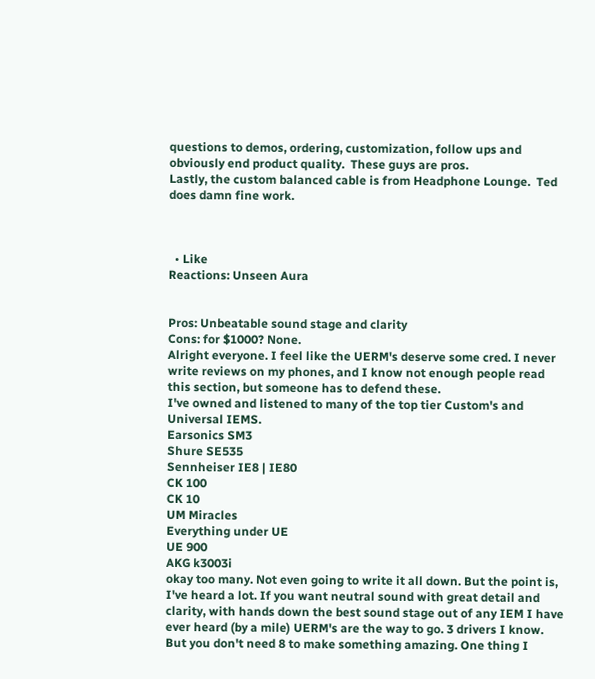questions to demos, ordering, customization, follow ups and obviously end product quality.  These guys are pros.
Lastly, the custom balanced cable is from Headphone Lounge.  Ted does damn fine work.



  • Like
Reactions: Unseen Aura


Pros: Unbeatable sound stage and clarity
Cons: for $1000? None.
Alright everyone. I feel like the UERM's deserve some cred. I never write reviews on my phones, and I know not enough people read this section, but someone has to defend these.
I've owned and listened to many of the top tier Custom's and Universal IEMS.
Earsonics SM3
Shure SE535
Sennheiser IE8 | IE80
CK 100
CK 10
UM Miracles
Everything under UE
UE 900
AKG k3003i
okay too many. Not even going to write it all down. But the point is, I've heard a lot. If you want neutral sound with great detail and clarity, with hands down the best sound stage out of any IEM I have ever heard (by a mile) UERM's are the way to go. 3 drivers I know. But you don't need 8 to make something amazing. One thing I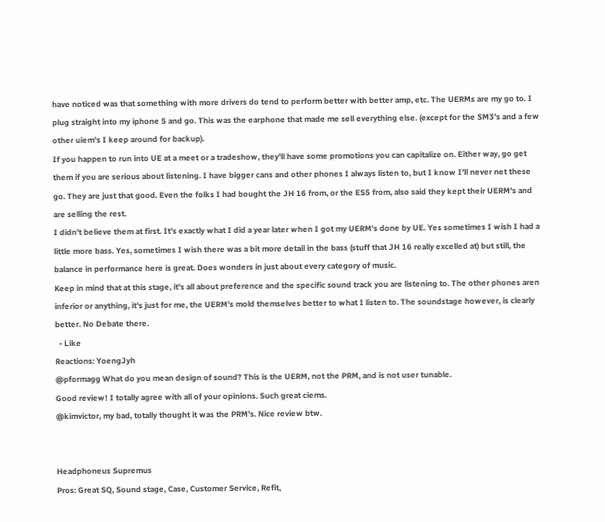have noticed was that something with more drivers do tend to perform better with better amp, etc. The UERMs are my go to. I plug straight into my iphone 5 and go. This was the earphone that made me sell everything else. (except for the SM3's and a few other uiem's I keep around for backup).
If you happen to run into UE at a meet or a tradeshow, they'll have some promotions you can capitalize on. Either way, go get them if you are serious about listening. I have bigger cans and other phones I always listen to, but I know I'll never net these go. They are just that good. Even the folks I had bought the JH 16 from, or the ES5 from, also said they kept their UERM's and are selling the rest.
I didn't believe them at first. It's exactly what I did a year later when I got my UERM's done by UE. Yes sometimes I wish I had a little more bass. Yes, sometimes I wish there was a bit more detail in the bass (stuff that JH 16 really excelled at) but still, the balance in performance here is great. Does wonders in just about every category of music.
Keep in mind that at this stage, it's all about preference and the specific sound track you are listening to. The other phones aren inferior or anything, it's just for me, the UERM's mold themselves better to what I listen to. The soundstage however, is clearly better. No Debate there.
  • Like
Reactions: YoengJyh
@pformagg What do you mean design of sound? This is the UERM, not the PRM, and is not user tunable.
Good review! I totally agree with all of your opinions. Such great ciems.
@kimvictor, my bad, totally thought it was the PRM's. Nice review btw.


Headphoneus Supremus
Pros: Great SQ, Sound stage, Case, Customer Service, Refit,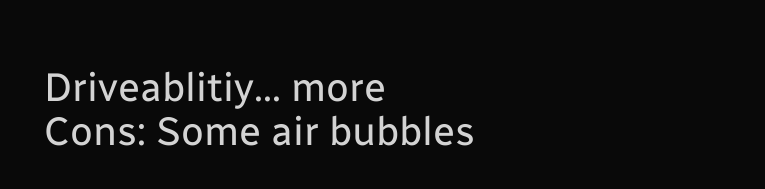Driveablitiy... more
Cons: Some air bubbles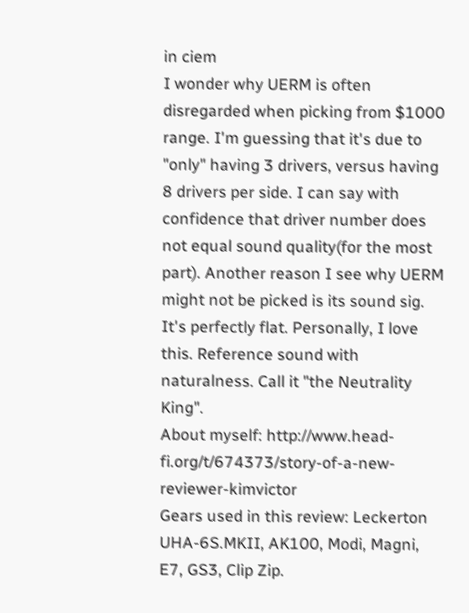in ciem
I wonder why UERM is often disregarded when picking from $1000 range. I'm guessing that it's due to "only" having 3 drivers, versus having 8 drivers per side. I can say with confidence that driver number does not equal sound quality(for the most part). Another reason I see why UERM might not be picked is its sound sig. It's perfectly flat. Personally, I love this. Reference sound with naturalness. Call it "the Neutrality King".
About myself: http://www.head-fi.org/t/674373/story-of-a-new-reviewer-kimvictor
Gears used in this review: Leckerton UHA-6S.MKII, AK100, Modi, Magni, E7, GS3, Clip Zip.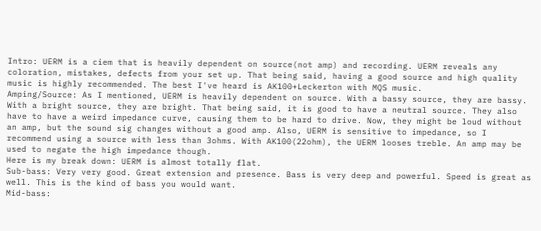Intro: UERM is a ciem that is heavily dependent on source(not amp) and recording. UERM reveals any coloration, mistakes, defects from your set up. That being said, having a good source and high quality music is highly recommended. The best I've heard is AK100+Leckerton with MQS music.
Amping/Source: As I mentioned, UERM is heavily dependent on source. With a bassy source, they are bassy. With a bright source, they are bright. That being said, it is good to have a neutral source. They also have to have a weird impedance curve, causing them to be hard to drive. Now, they might be loud without an amp, but the sound sig changes without a good amp. Also, UERM is sensitive to impedance, so I recommend using a source with less than 3ohms. With AK100(22ohm), the UERM looses treble. An amp may be used to negate the high impedance though.
Here is my break down: UERM is almost totally flat.
Sub-bass: Very very good. Great extension and presence. Bass is very deep and powerful. Speed is great as well. This is the kind of bass you would want.
Mid-bass: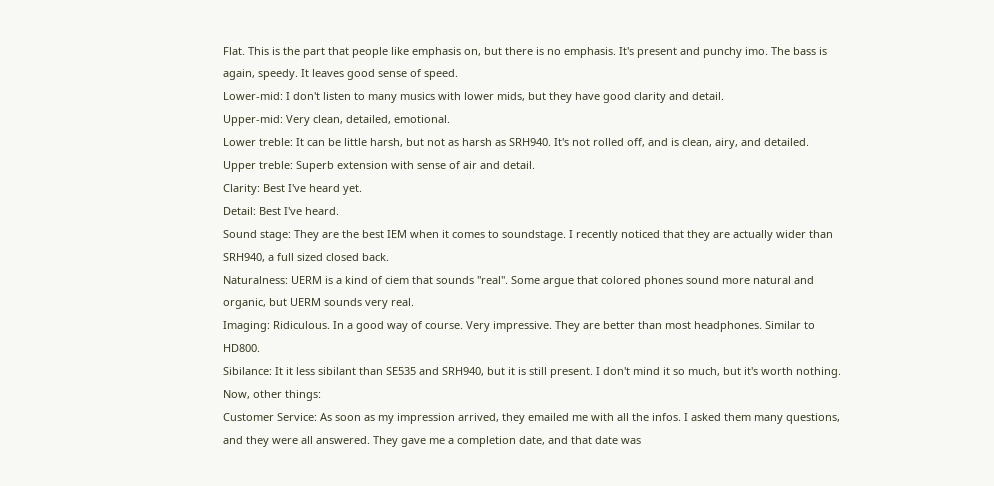Flat. This is the part that people like emphasis on, but there is no emphasis. It's present and punchy imo. The bass is again, speedy. It leaves good sense of speed.
Lower-mid: I don't listen to many musics with lower mids, but they have good clarity and detail.
Upper-mid: Very clean, detailed, emotional.
Lower treble: It can be little harsh, but not as harsh as SRH940. It's not rolled off, and is clean, airy, and detailed.
Upper treble: Superb extension with sense of air and detail.
Clarity: Best I've heard yet.
Detail: Best I've heard.
Sound stage: They are the best IEM when it comes to soundstage. I recently noticed that they are actually wider than SRH940, a full sized closed back.
Naturalness: UERM is a kind of ciem that sounds "real". Some argue that colored phones sound more natural and organic, but UERM sounds very real.
Imaging: Ridiculous. In a good way of course. Very impressive. They are better than most headphones. Similar to HD800.
Sibilance: It it less sibilant than SE535 and SRH940, but it is still present. I don't mind it so much, but it's worth nothing.
Now, other things:
Customer Service: As soon as my impression arrived, they emailed me with all the infos. I asked them many questions, and they were all answered. They gave me a completion date, and that date was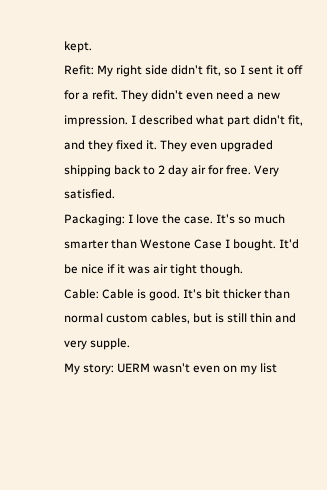kept.
Refit: My right side didn't fit, so I sent it off for a refit. They didn't even need a new impression. I described what part didn't fit, and they fixed it. They even upgraded shipping back to 2 day air for free. Very satisfied.
Packaging: I love the case. It's so much smarter than Westone Case I bought. It'd be nice if it was air tight though.
Cable: Cable is good. It's bit thicker than normal custom cables, but is still thin and very supple.
My story: UERM wasn't even on my list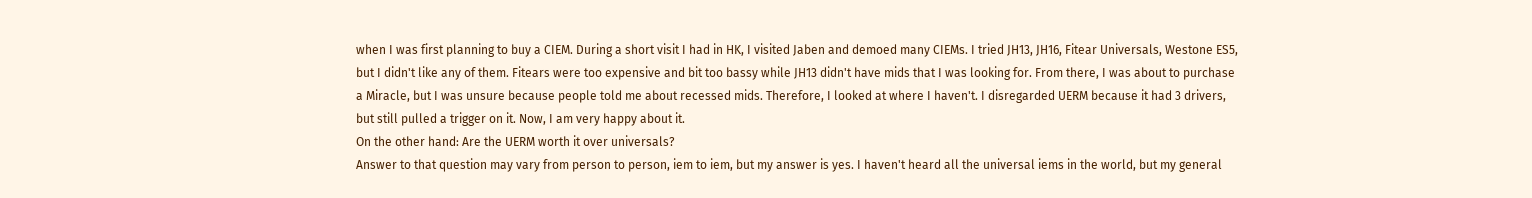when I was first planning to buy a CIEM. During a short visit I had in HK, I visited Jaben and demoed many CIEMs. I tried JH13, JH16, Fitear Universals, Westone ES5, but I didn't like any of them. Fitears were too expensive and bit too bassy while JH13 didn't have mids that I was looking for. From there, I was about to purchase a Miracle, but I was unsure because people told me about recessed mids. Therefore, I looked at where I haven't. I disregarded UERM because it had 3 drivers, but still pulled a trigger on it. Now, I am very happy about it.
On the other hand: Are the UERM worth it over universals?
Answer to that question may vary from person to person, iem to iem, but my answer is yes. I haven't heard all the universal iems in the world, but my general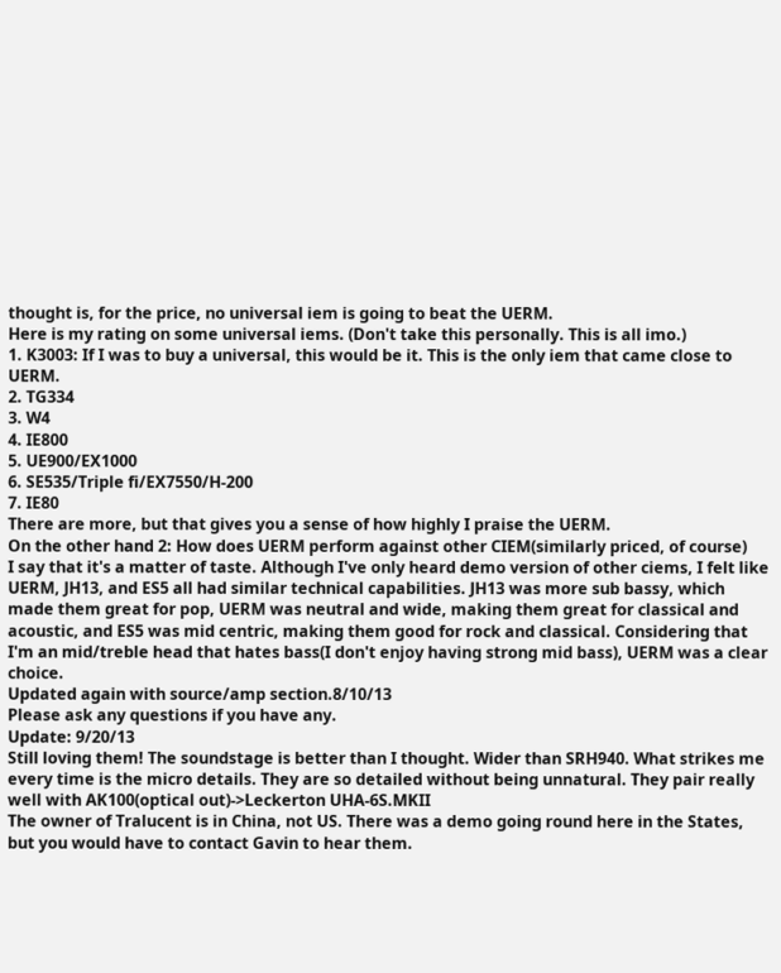thought is, for the price, no universal iem is going to beat the UERM.
Here is my rating on some universal iems. (Don't take this personally. This is all imo.)
1. K3003: If I was to buy a universal, this would be it. This is the only iem that came close to UERM.
2. TG334
3. W4
4. IE800
5. UE900/EX1000
6. SE535/Triple fi/EX7550/H-200
7. IE80
There are more, but that gives you a sense of how highly I praise the UERM.
On the other hand 2: How does UERM perform against other CIEM(similarly priced, of course)
I say that it's a matter of taste. Although I've only heard demo version of other ciems, I felt like UERM, JH13, and ES5 all had similar technical capabilities. JH13 was more sub bassy, which made them great for pop, UERM was neutral and wide, making them great for classical and acoustic, and ES5 was mid centric, making them good for rock and classical. Considering that I'm an mid/treble head that hates bass(I don't enjoy having strong mid bass), UERM was a clear choice.
Updated again with source/amp section.8/10/13
Please ask any questions if you have any.
Update: 9/20/13
Still loving them! The soundstage is better than I thought. Wider than SRH940. What strikes me every time is the micro details. They are so detailed without being unnatural. They pair really well with AK100(optical out)->Leckerton UHA-6S.MKII
The owner of Tralucent is in China, not US. There was a demo going round here in the States, but you would have to contact Gavin to hear them.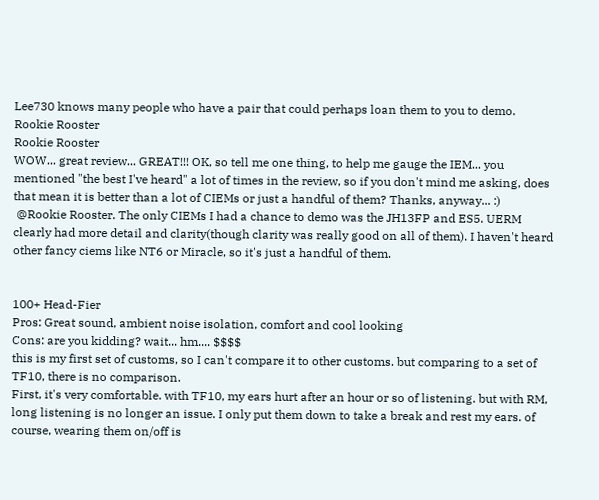Lee730 knows many people who have a pair that could perhaps loan them to you to demo.
Rookie Rooster
Rookie Rooster
WOW... great review... GREAT!!! OK, so tell me one thing, to help me gauge the IEM... you mentioned "the best I've heard" a lot of times in the review, so if you don't mind me asking, does that mean it is better than a lot of CIEMs or just a handful of them? Thanks, anyway... :)
 @Rookie Rooster. The only CIEMs I had a chance to demo was the JH13FP and ES5. UERM clearly had more detail and clarity(though clarity was really good on all of them). I haven't heard other fancy ciems like NT6 or Miracle, so it's just a handful of them.


100+ Head-Fier
Pros: Great sound, ambient noise isolation, comfort and cool looking
Cons: are you kidding? wait... hm.... $$$$
this is my first set of customs, so I can't compare it to other customs. but comparing to a set of TF10, there is no comparison.
First, it's very comfortable. with TF10, my ears hurt after an hour or so of listening. but with RM, long listening is no longer an issue. I only put them down to take a break and rest my ears. of course, wearing them on/off is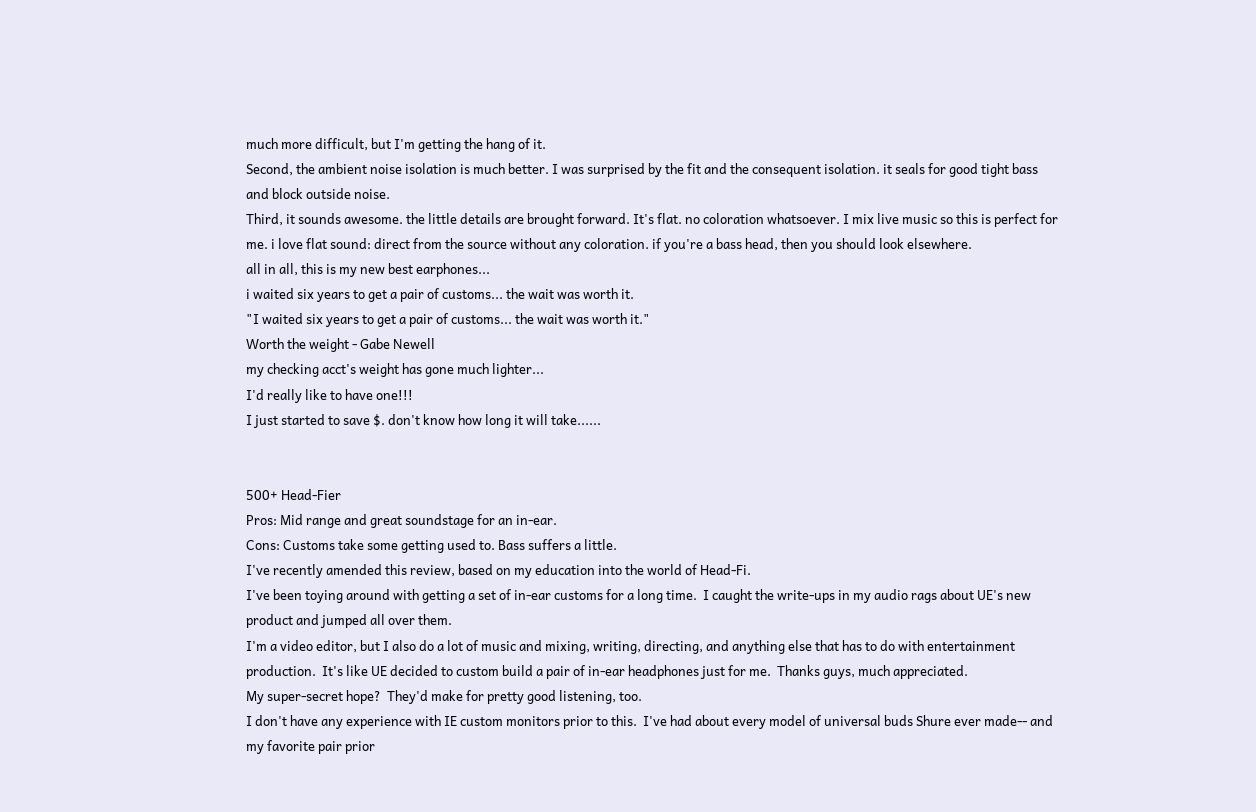much more difficult, but I'm getting the hang of it.
Second, the ambient noise isolation is much better. I was surprised by the fit and the consequent isolation. it seals for good tight bass and block outside noise.
Third, it sounds awesome. the little details are brought forward. It's flat. no coloration whatsoever. I mix live music so this is perfect for me. i love flat sound: direct from the source without any coloration. if you're a bass head, then you should look elsewhere.
all in all, this is my new best earphones...
i waited six years to get a pair of customs... the wait was worth it.
"I waited six years to get a pair of customs... the wait was worth it."
Worth the weight - Gabe Newell
my checking acct's weight has gone much lighter...
I'd really like to have one!!!
I just started to save $. don't know how long it will take......


500+ Head-Fier
Pros: Mid range and great soundstage for an in-ear.
Cons: Customs take some getting used to. Bass suffers a little.
I've recently amended this review, based on my education into the world of Head-Fi.
I've been toying around with getting a set of in-ear customs for a long time.  I caught the write-ups in my audio rags about UE's new product and jumped all over them.
I'm a video editor, but I also do a lot of music and mixing, writing, directing, and anything else that has to do with entertainment production.  It's like UE decided to custom build a pair of in-ear headphones just for me.  Thanks guys, much appreciated.
My super-secret hope?  They'd make for pretty good listening, too.
I don't have any experience with IE custom monitors prior to this.  I've had about every model of universal buds Shure ever made-- and my favorite pair prior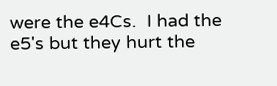were the e4Cs.  I had the e5's but they hurt the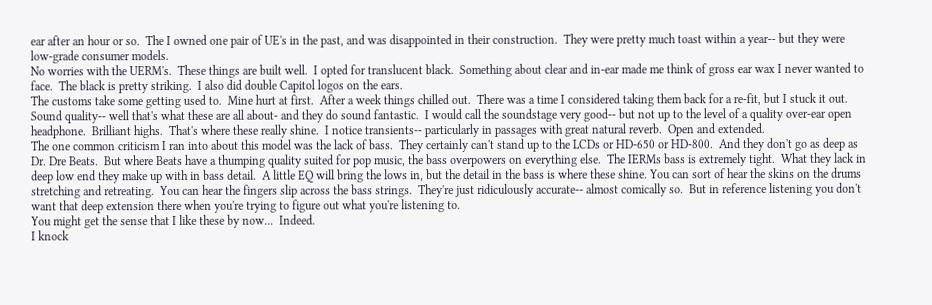ear after an hour or so.  The I owned one pair of UE's in the past, and was disappointed in their construction.  They were pretty much toast within a year-- but they were low-grade consumer models.
No worries with the UERM's.  These things are built well.  I opted for translucent black.  Something about clear and in-ear made me think of gross ear wax I never wanted to face.  The black is pretty striking.  I also did double Capitol logos on the ears.
The customs take some getting used to.  Mine hurt at first.  After a week things chilled out.  There was a time I considered taking them back for a re-fit, but I stuck it out.
Sound quality-- well that's what these are all about- and they do sound fantastic.  I would call the soundstage very good-- but not up to the level of a quality over-ear open headphone.  Brilliant highs.  That's where these really shine.  I notice transients-- particularly in passages with great natural reverb.  Open and extended.
The one common criticism I ran into about this model was the lack of bass.  They certainly can't stand up to the LCDs or HD-650 or HD-800.  And they don't go as deep as Dr. Dre Beats.  But where Beats have a thumping quality suited for pop music, the bass overpowers on everything else.  The IERMs bass is extremely tight.  What they lack in deep low end they make up with in bass detail.  A little EQ will bring the lows in, but the detail in the bass is where these shine. You can sort of hear the skins on the drums stretching and retreating.  You can hear the fingers slip across the bass strings.  They're just ridiculously accurate-- almost comically so.  But in reference listening you don't want that deep extension there when you're trying to figure out what you're listening to.
You might get the sense that I like these by now...  Indeed.
I knock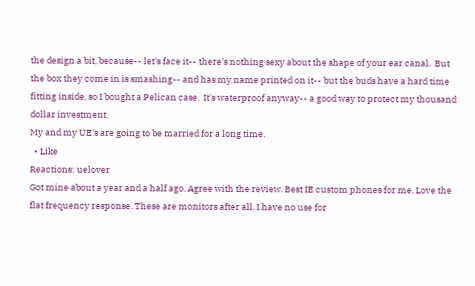the design a bit, because-- let's face it-- there's nothing sexy about the shape of your ear canal.  But the box they come in is smashing-- and has my name printed on it-- but the buds have a hard time fitting inside, so I bought a Pelican case.  It's waterproof anyway-- a good way to protect my thousand dollar investment.
My and my UE's are going to be married for a long time.
  • Like
Reactions: uelover
Got mine about a year and a half ago. Agree with the review. Best IE custom phones for me. Love the flat frequency response. These are monitors after all. I have no use for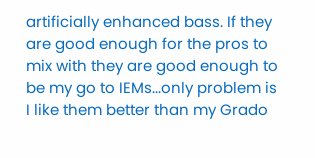artificially enhanced bass. If they are good enough for the pros to mix with they are good enough to be my go to IEMs...only problem is I like them better than my Grado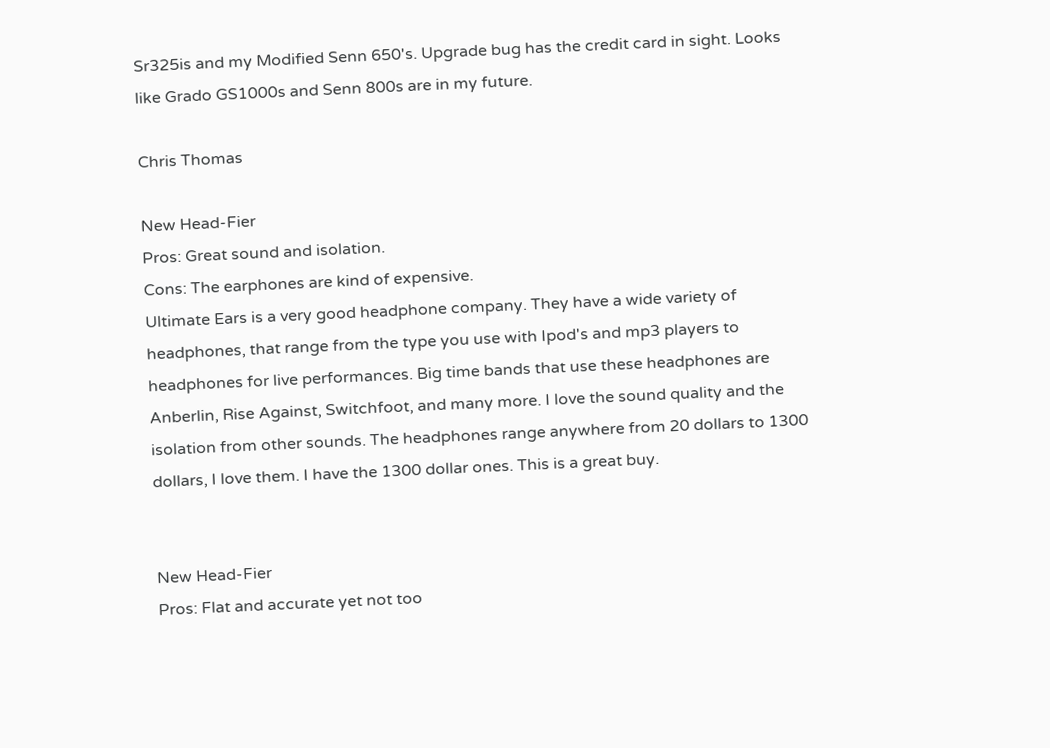Sr325is and my Modified Senn 650's. Upgrade bug has the credit card in sight. Looks like Grado GS1000s and Senn 800s are in my future.

Chris Thomas

New Head-Fier
Pros: Great sound and isolation.
Cons: The earphones are kind of expensive.
Ultimate Ears is a very good headphone company. They have a wide variety of headphones, that range from the type you use with Ipod's and mp3 players to headphones for live performances. Big time bands that use these headphones are Anberlin, Rise Against, Switchfoot, and many more. I love the sound quality and the isolation from other sounds. The headphones range anywhere from 20 dollars to 1300 dollars, I love them. I have the 1300 dollar ones. This is a great buy.


New Head-Fier
Pros: Flat and accurate yet not too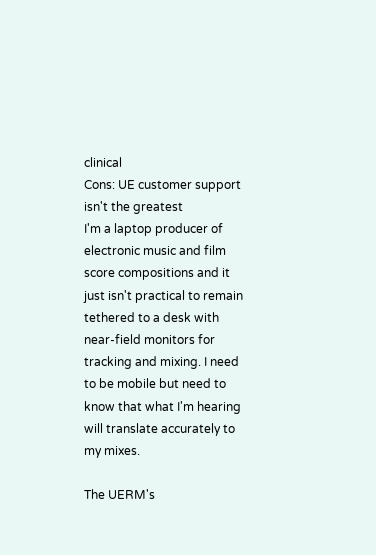clinical
Cons: UE customer support isn't the greatest
I'm a laptop producer of electronic music and film score compositions and it just isn't practical to remain tethered to a desk with near-field monitors for tracking and mixing. I need to be mobile but need to know that what I'm hearing will translate accurately to my mixes.

The UERM's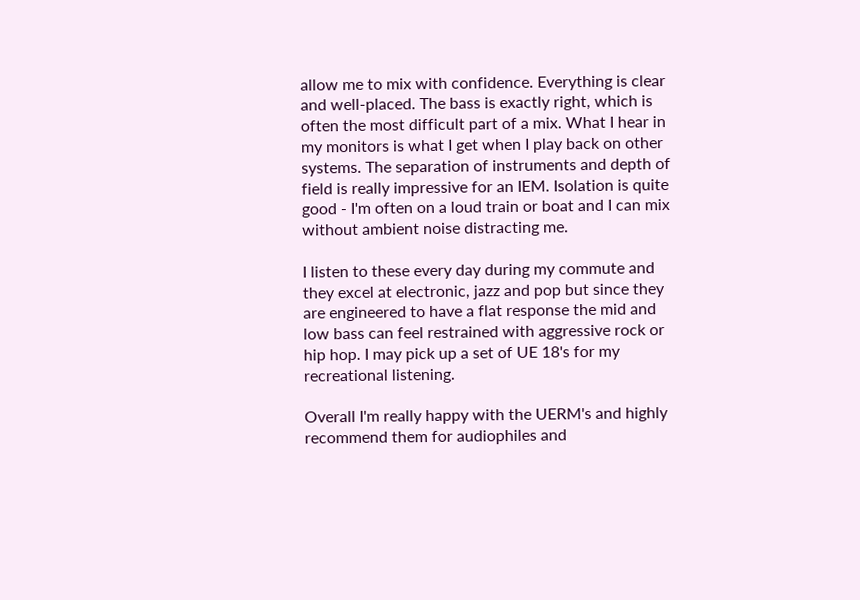allow me to mix with confidence. Everything is clear and well-placed. The bass is exactly right, which is often the most difficult part of a mix. What I hear in my monitors is what I get when I play back on other systems. The separation of instruments and depth of field is really impressive for an IEM. Isolation is quite good - I'm often on a loud train or boat and I can mix without ambient noise distracting me.

I listen to these every day during my commute and they excel at electronic, jazz and pop but since they are engineered to have a flat response the mid and low bass can feel restrained with aggressive rock or hip hop. I may pick up a set of UE 18's for my recreational listening.

Overall I'm really happy with the UERM's and highly recommend them for audiophiles and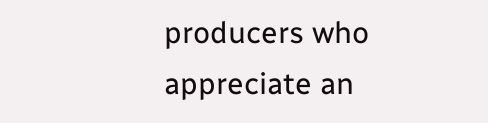producers who appreciate an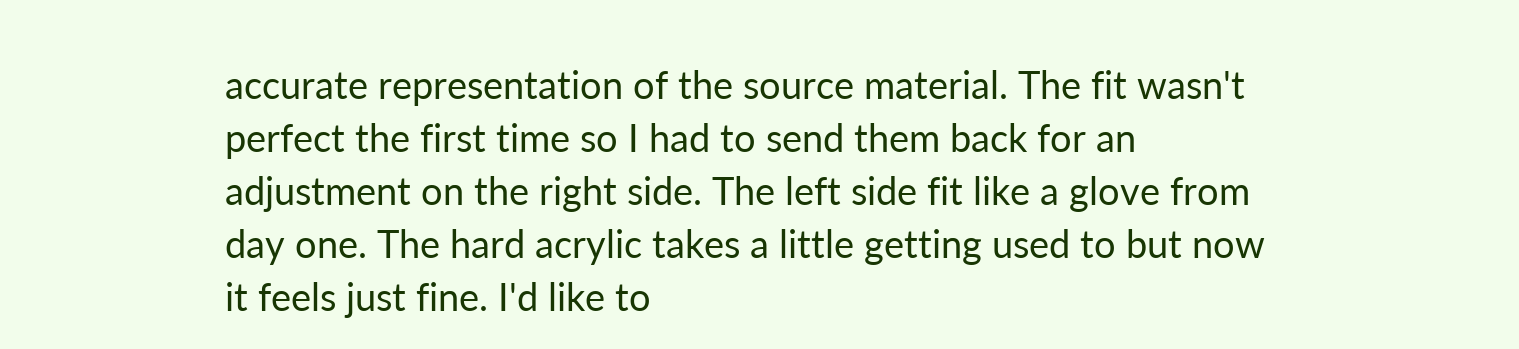accurate representation of the source material. The fit wasn't perfect the first time so I had to send them back for an adjustment on the right side. The left side fit like a glove from day one. The hard acrylic takes a little getting used to but now it feels just fine. I'd like to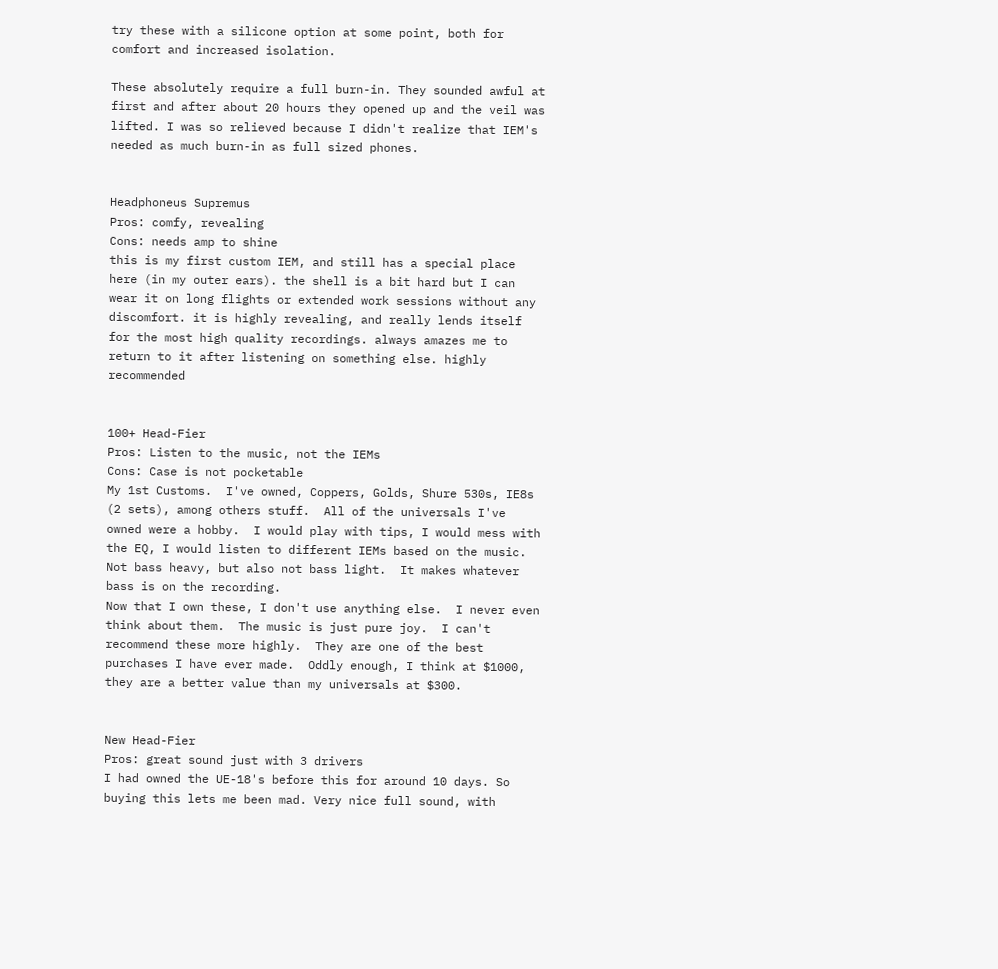try these with a silicone option at some point, both for comfort and increased isolation.

These absolutely require a full burn-in. They sounded awful at first and after about 20 hours they opened up and the veil was lifted. I was so relieved because I didn't realize that IEM's needed as much burn-in as full sized phones.


Headphoneus Supremus
Pros: comfy, revealing
Cons: needs amp to shine
this is my first custom IEM, and still has a special place here (in my outer ears). the shell is a bit hard but I can wear it on long flights or extended work sessions without any discomfort. it is highly revealing, and really lends itself for the most high quality recordings. always amazes me to return to it after listening on something else. highly recommended


100+ Head-Fier
Pros: Listen to the music, not the IEMs
Cons: Case is not pocketable
My 1st Customs.  I've owned, Coppers, Golds, Shure 530s, IE8s (2 sets), among others stuff.  All of the universals I've owned were a hobby.  I would play with tips, I would mess with the EQ, I would listen to different IEMs based on the music.
Not bass heavy, but also not bass light.  It makes whatever bass is on the recording.
Now that I own these, I don't use anything else.  I never even think about them.  The music is just pure joy.  I can't recommend these more highly.  They are one of the best purchases I have ever made.  Oddly enough, I think at $1000, they are a better value than my universals at $300.


New Head-Fier
Pros: great sound just with 3 drivers
I had owned the UE-18's before this for around 10 days. So buying this lets me been mad. Very nice full sound, with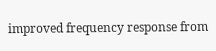improved frequency response from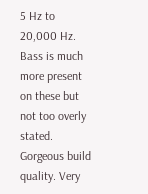5 Hz to 20,000 Hz. Bass is much more present on these but not too overly stated. Gorgeous build quality. Very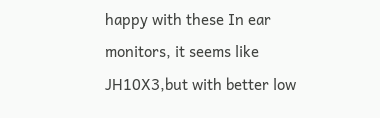happy with these In ear monitors, it seems like JH10X3,but with better low